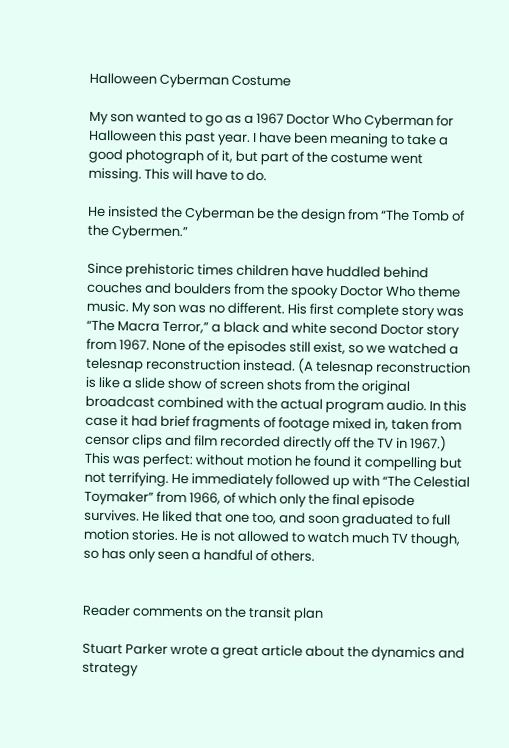Halloween Cyberman Costume

My son wanted to go as a 1967 Doctor Who Cyberman for Halloween this past year. I have been meaning to take a good photograph of it, but part of the costume went missing. This will have to do.

He insisted the Cyberman be the design from “The Tomb of the Cybermen.”

Since prehistoric times children have huddled behind couches and boulders from the spooky Doctor Who theme music. My son was no different. His first complete story was “The Macra Terror,” a black and white second Doctor story from 1967. None of the episodes still exist, so we watched a telesnap reconstruction instead. (A telesnap reconstruction is like a slide show of screen shots from the original broadcast combined with the actual program audio. In this case it had brief fragments of footage mixed in, taken from censor clips and film recorded directly off the TV in 1967.) This was perfect: without motion he found it compelling but not terrifying. He immediately followed up with “The Celestial Toymaker” from 1966, of which only the final episode survives. He liked that one too, and soon graduated to full motion stories. He is not allowed to watch much TV though, so has only seen a handful of others.


Reader comments on the transit plan

Stuart Parker wrote a great article about the dynamics and strategy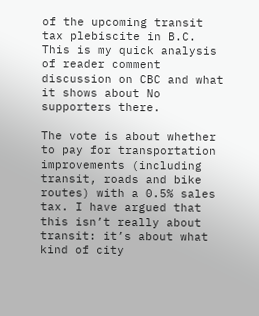of the upcoming transit tax plebiscite in B.C. This is my quick analysis of reader comment discussion on CBC and what it shows about No supporters there.

The vote is about whether to pay for transportation improvements (including transit, roads and bike routes) with a 0.5% sales tax. I have argued that this isn’t really about transit: it’s about what kind of city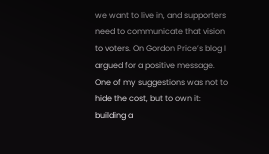we want to live in, and supporters need to communicate that vision to voters. On Gordon Price’s blog I argued for a positive message. One of my suggestions was not to hide the cost, but to own it: building a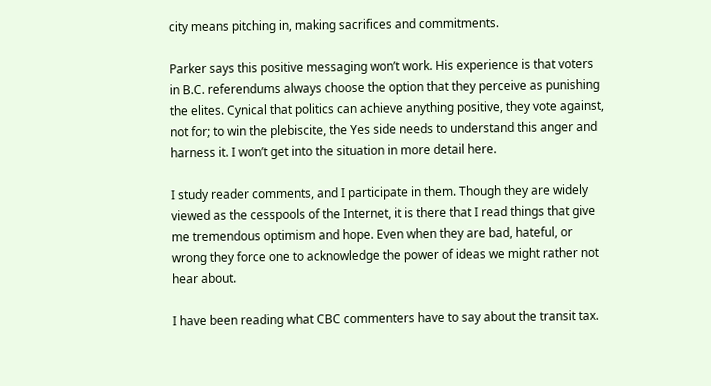city means pitching in, making sacrifices and commitments.

Parker says this positive messaging won’t work. His experience is that voters in B.C. referendums always choose the option that they perceive as punishing the elites. Cynical that politics can achieve anything positive, they vote against, not for; to win the plebiscite, the Yes side needs to understand this anger and harness it. I won’t get into the situation in more detail here.

I study reader comments, and I participate in them. Though they are widely viewed as the cesspools of the Internet, it is there that I read things that give me tremendous optimism and hope. Even when they are bad, hateful, or wrong they force one to acknowledge the power of ideas we might rather not hear about.

I have been reading what CBC commenters have to say about the transit tax.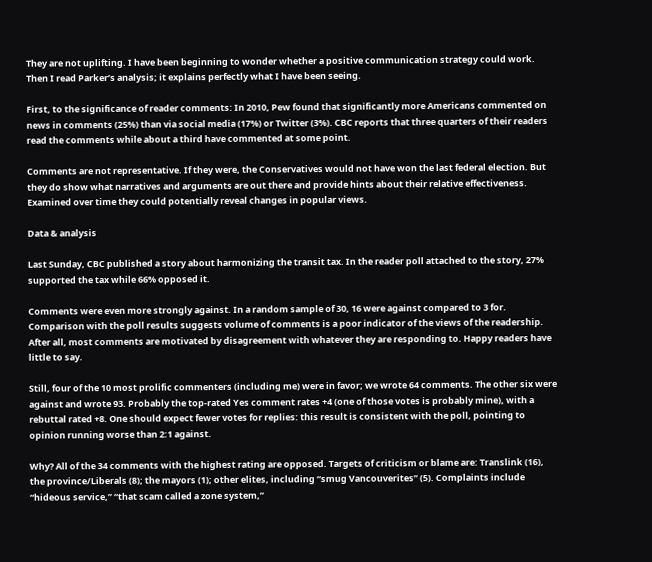They are not uplifting. I have been beginning to wonder whether a positive communication strategy could work. Then I read Parker’s analysis; it explains perfectly what I have been seeing.

First, to the significance of reader comments: In 2010, Pew found that significantly more Americans commented on news in comments (25%) than via social media (17%) or Twitter (3%). CBC reports that three quarters of their readers read the comments while about a third have commented at some point.

Comments are not representative. If they were, the Conservatives would not have won the last federal election. But they do show what narratives and arguments are out there and provide hints about their relative effectiveness. Examined over time they could potentially reveal changes in popular views.

Data & analysis

Last Sunday, CBC published a story about harmonizing the transit tax. In the reader poll attached to the story, 27% supported the tax while 66% opposed it.

Comments were even more strongly against. In a random sample of 30, 16 were against compared to 3 for. Comparison with the poll results suggests volume of comments is a poor indicator of the views of the readership. After all, most comments are motivated by disagreement with whatever they are responding to. Happy readers have little to say.

Still, four of the 10 most prolific commenters (including me) were in favor; we wrote 64 comments. The other six were against and wrote 93. Probably the top-rated Yes comment rates +4 (one of those votes is probably mine), with a rebuttal rated +8. One should expect fewer votes for replies: this result is consistent with the poll, pointing to opinion running worse than 2:1 against.

Why? All of the 34 comments with the highest rating are opposed. Targets of criticism or blame are: Translink (16), the province/Liberals (8); the mayors (1); other elites, including “smug Vancouverites” (5). Complaints include “hideous service,” “that scam called a zone system,”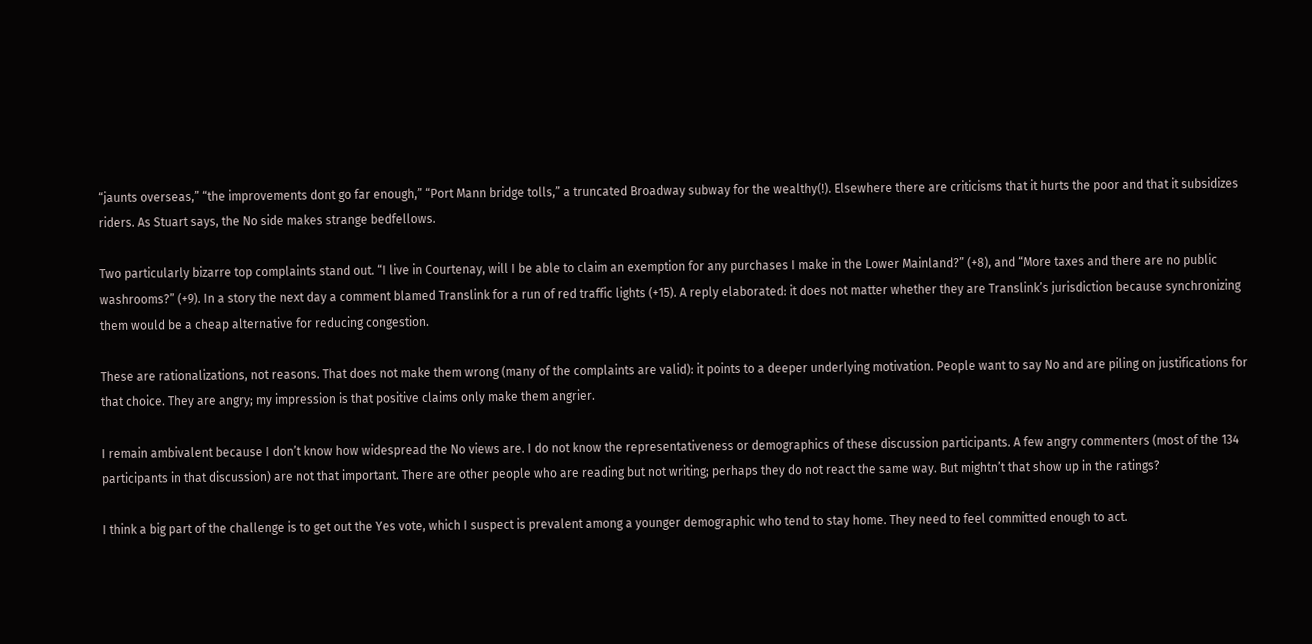“jaunts overseas,” “the improvements dont go far enough,” “Port Mann bridge tolls,” a truncated Broadway subway for the wealthy(!). Elsewhere there are criticisms that it hurts the poor and that it subsidizes riders. As Stuart says, the No side makes strange bedfellows.

Two particularly bizarre top complaints stand out. “I live in Courtenay, will I be able to claim an exemption for any purchases I make in the Lower Mainland?” (+8), and “More taxes and there are no public washrooms?” (+9). In a story the next day a comment blamed Translink for a run of red traffic lights (+15). A reply elaborated: it does not matter whether they are Translink’s jurisdiction because synchronizing them would be a cheap alternative for reducing congestion.

These are rationalizations, not reasons. That does not make them wrong (many of the complaints are valid): it points to a deeper underlying motivation. People want to say No and are piling on justifications for that choice. They are angry; my impression is that positive claims only make them angrier.

I remain ambivalent because I don’t know how widespread the No views are. I do not know the representativeness or demographics of these discussion participants. A few angry commenters (most of the 134 participants in that discussion) are not that important. There are other people who are reading but not writing; perhaps they do not react the same way. But mightn’t that show up in the ratings?

I think a big part of the challenge is to get out the Yes vote, which I suspect is prevalent among a younger demographic who tend to stay home. They need to feel committed enough to act.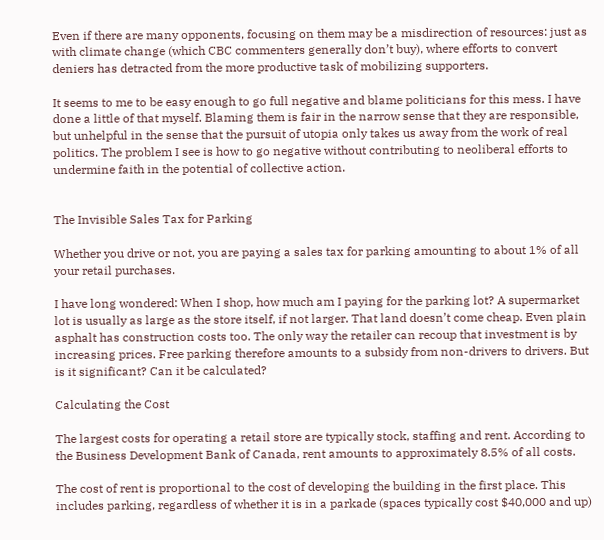Even if there are many opponents, focusing on them may be a misdirection of resources: just as with climate change (which CBC commenters generally don’t buy), where efforts to convert deniers has detracted from the more productive task of mobilizing supporters.

It seems to me to be easy enough to go full negative and blame politicians for this mess. I have done a little of that myself. Blaming them is fair in the narrow sense that they are responsible, but unhelpful in the sense that the pursuit of utopia only takes us away from the work of real politics. The problem I see is how to go negative without contributing to neoliberal efforts to undermine faith in the potential of collective action.


The Invisible Sales Tax for Parking

Whether you drive or not, you are paying a sales tax for parking amounting to about 1% of all your retail purchases.

I have long wondered: When I shop, how much am I paying for the parking lot? A supermarket lot is usually as large as the store itself, if not larger. That land doesn’t come cheap. Even plain asphalt has construction costs too. The only way the retailer can recoup that investment is by increasing prices. Free parking therefore amounts to a subsidy from non-drivers to drivers. But is it significant? Can it be calculated?

Calculating the Cost

The largest costs for operating a retail store are typically stock, staffing and rent. According to the Business Development Bank of Canada, rent amounts to approximately 8.5% of all costs.

The cost of rent is proportional to the cost of developing the building in the first place. This includes parking, regardless of whether it is in a parkade (spaces typically cost $40,000 and up)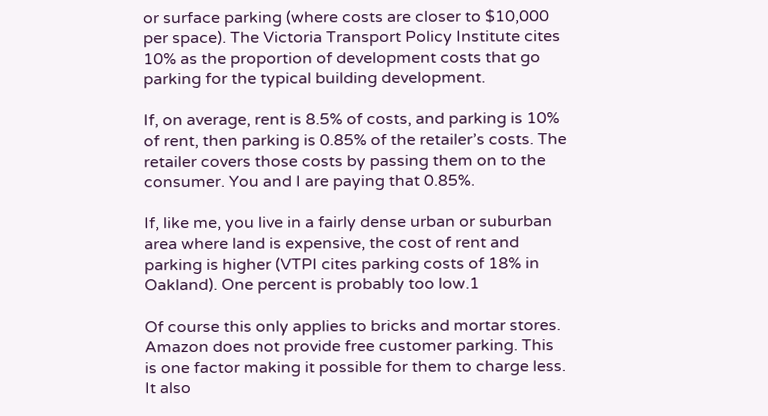or surface parking (where costs are closer to $10,000 per space). The Victoria Transport Policy Institute cites 10% as the proportion of development costs that go parking for the typical building development.

If, on average, rent is 8.5% of costs, and parking is 10% of rent, then parking is 0.85% of the retailer’s costs. The retailer covers those costs by passing them on to the consumer. You and I are paying that 0.85%.

If, like me, you live in a fairly dense urban or suburban area where land is expensive, the cost of rent and parking is higher (VTPI cites parking costs of 18% in Oakland). One percent is probably too low.1

Of course this only applies to bricks and mortar stores. Amazon does not provide free customer parking. This is one factor making it possible for them to charge less. It also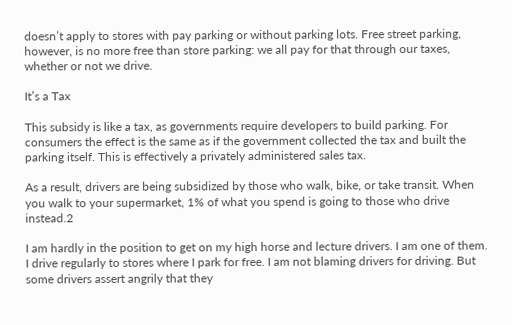doesn’t apply to stores with pay parking or without parking lots. Free street parking, however, is no more free than store parking: we all pay for that through our taxes, whether or not we drive.

It’s a Tax

This subsidy is like a tax, as governments require developers to build parking. For consumers the effect is the same as if the government collected the tax and built the parking itself. This is effectively a privately administered sales tax.

As a result, drivers are being subsidized by those who walk, bike, or take transit. When you walk to your supermarket, 1% of what you spend is going to those who drive instead.2

I am hardly in the position to get on my high horse and lecture drivers. I am one of them. I drive regularly to stores where I park for free. I am not blaming drivers for driving. But some drivers assert angrily that they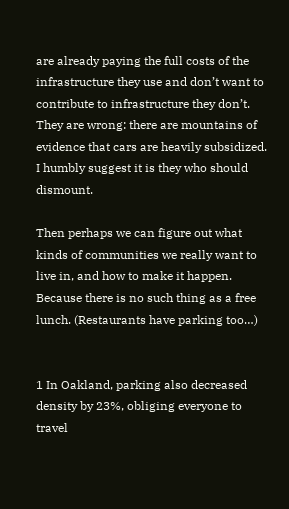are already paying the full costs of the infrastructure they use and don’t want to contribute to infrastructure they don’t. They are wrong: there are mountains of evidence that cars are heavily subsidized. I humbly suggest it is they who should dismount.

Then perhaps we can figure out what kinds of communities we really want to live in, and how to make it happen. Because there is no such thing as a free lunch. (Restaurants have parking too…)


1 In Oakland, parking also decreased density by 23%, obliging everyone to travel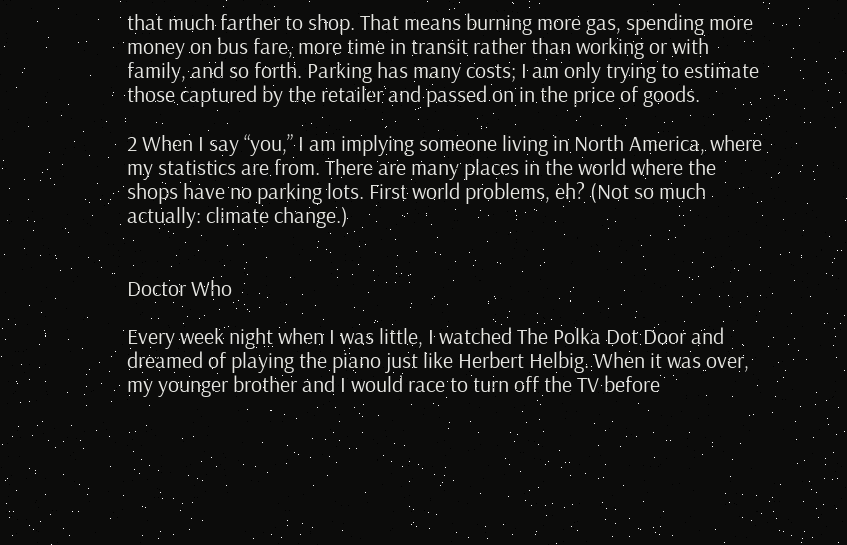that much farther to shop. That means burning more gas, spending more money on bus fare, more time in transit rather than working or with family, and so forth. Parking has many costs; I am only trying to estimate those captured by the retailer and passed on in the price of goods.

2 When I say “you,” I am implying someone living in North America, where my statistics are from. There are many places in the world where the shops have no parking lots. First world problems, eh? (Not so much actually: climate change.)


Doctor Who

Every week night when I was little, I watched The Polka Dot Door and dreamed of playing the piano just like Herbert Helbig. When it was over, my younger brother and I would race to turn off the TV before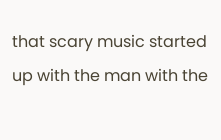that scary music started up with the man with the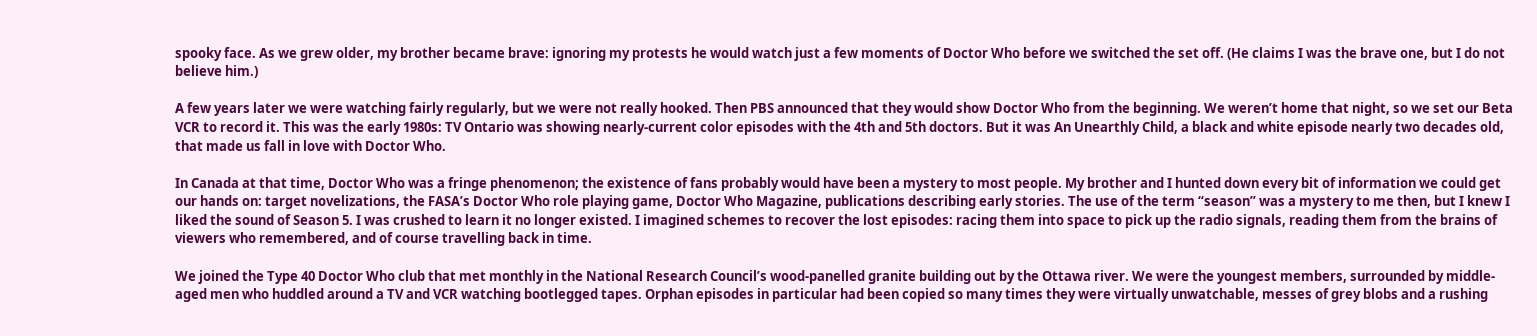spooky face. As we grew older, my brother became brave: ignoring my protests he would watch just a few moments of Doctor Who before we switched the set off. (He claims I was the brave one, but I do not believe him.)

A few years later we were watching fairly regularly, but we were not really hooked. Then PBS announced that they would show Doctor Who from the beginning. We weren’t home that night, so we set our Beta VCR to record it. This was the early 1980s: TV Ontario was showing nearly-current color episodes with the 4th and 5th doctors. But it was An Unearthly Child, a black and white episode nearly two decades old, that made us fall in love with Doctor Who.

In Canada at that time, Doctor Who was a fringe phenomenon; the existence of fans probably would have been a mystery to most people. My brother and I hunted down every bit of information we could get our hands on: target novelizations, the FASA’s Doctor Who role playing game, Doctor Who Magazine, publications describing early stories. The use of the term “season” was a mystery to me then, but I knew I liked the sound of Season 5. I was crushed to learn it no longer existed. I imagined schemes to recover the lost episodes: racing them into space to pick up the radio signals, reading them from the brains of viewers who remembered, and of course travelling back in time.

We joined the Type 40 Doctor Who club that met monthly in the National Research Council’s wood-panelled granite building out by the Ottawa river. We were the youngest members, surrounded by middle-aged men who huddled around a TV and VCR watching bootlegged tapes. Orphan episodes in particular had been copied so many times they were virtually unwatchable, messes of grey blobs and a rushing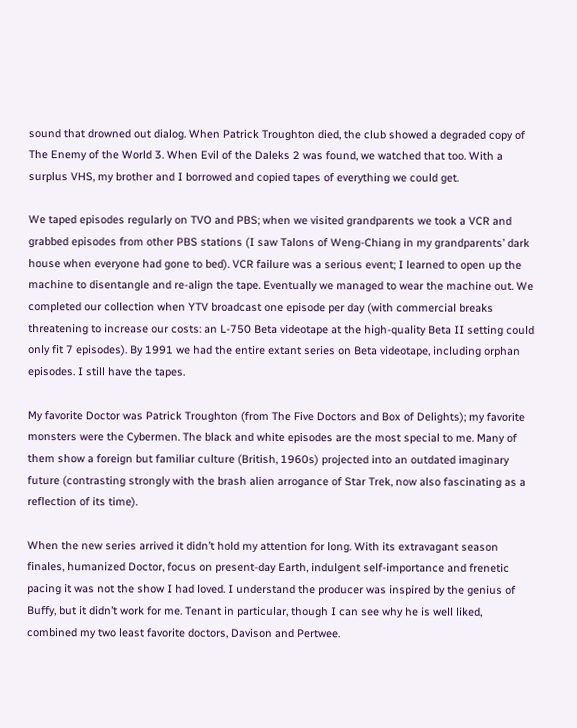sound that drowned out dialog. When Patrick Troughton died, the club showed a degraded copy of The Enemy of the World 3. When Evil of the Daleks 2 was found, we watched that too. With a surplus VHS, my brother and I borrowed and copied tapes of everything we could get.

We taped episodes regularly on TVO and PBS; when we visited grandparents we took a VCR and grabbed episodes from other PBS stations (I saw Talons of Weng-Chiang in my grandparents’ dark house when everyone had gone to bed). VCR failure was a serious event; I learned to open up the machine to disentangle and re-align the tape. Eventually we managed to wear the machine out. We completed our collection when YTV broadcast one episode per day (with commercial breaks threatening to increase our costs: an L-750 Beta videotape at the high-quality Beta II setting could only fit 7 episodes). By 1991 we had the entire extant series on Beta videotape, including orphan episodes. I still have the tapes.

My favorite Doctor was Patrick Troughton (from The Five Doctors and Box of Delights); my favorite monsters were the Cybermen. The black and white episodes are the most special to me. Many of them show a foreign but familiar culture (British, 1960s) projected into an outdated imaginary future (contrasting strongly with the brash alien arrogance of Star Trek, now also fascinating as a reflection of its time).

When the new series arrived it didn’t hold my attention for long. With its extravagant season finales, humanized Doctor, focus on present-day Earth, indulgent self-importance and frenetic pacing it was not the show I had loved. I understand the producer was inspired by the genius of Buffy, but it didn’t work for me. Tenant in particular, though I can see why he is well liked, combined my two least favorite doctors, Davison and Pertwee.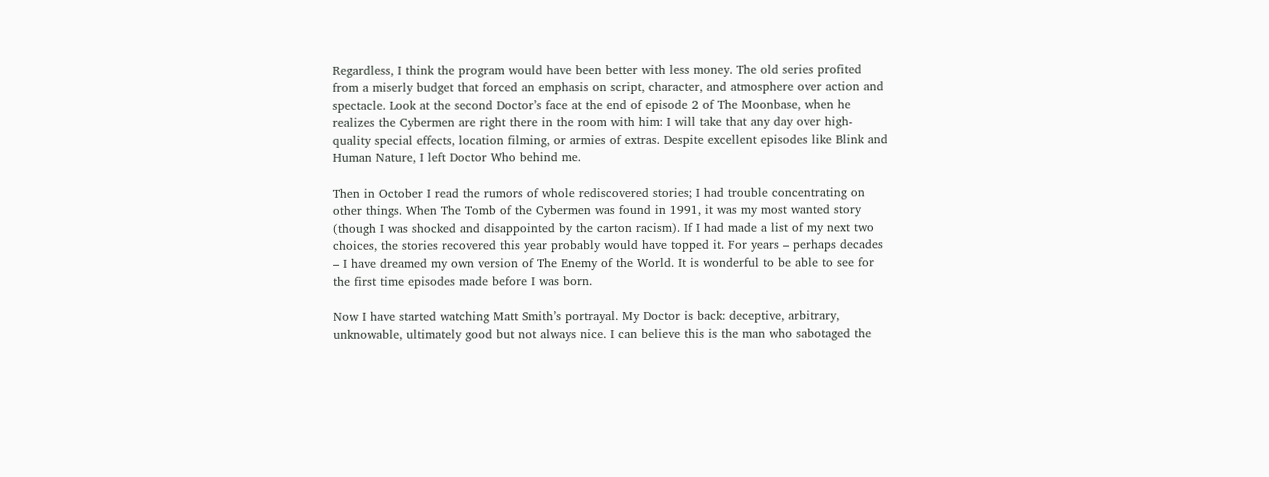Regardless, I think the program would have been better with less money. The old series profited from a miserly budget that forced an emphasis on script, character, and atmosphere over action and spectacle. Look at the second Doctor’s face at the end of episode 2 of The Moonbase, when he realizes the Cybermen are right there in the room with him: I will take that any day over high-quality special effects, location filming, or armies of extras. Despite excellent episodes like Blink and Human Nature, I left Doctor Who behind me.

Then in October I read the rumors of whole rediscovered stories; I had trouble concentrating on other things. When The Tomb of the Cybermen was found in 1991, it was my most wanted story (though I was shocked and disappointed by the carton racism). If I had made a list of my next two choices, the stories recovered this year probably would have topped it. For years – perhaps decades – I have dreamed my own version of The Enemy of the World. It is wonderful to be able to see for the first time episodes made before I was born.

Now I have started watching Matt Smith’s portrayal. My Doctor is back: deceptive, arbitrary, unknowable, ultimately good but not always nice. I can believe this is the man who sabotaged the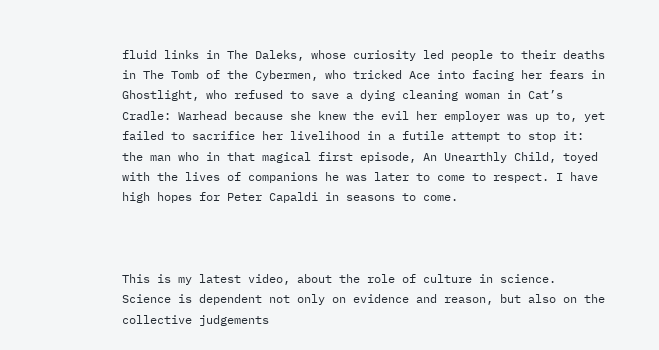fluid links in The Daleks, whose curiosity led people to their deaths in The Tomb of the Cybermen, who tricked Ace into facing her fears in Ghostlight, who refused to save a dying cleaning woman in Cat’s Cradle: Warhead because she knew the evil her employer was up to, yet failed to sacrifice her livelihood in a futile attempt to stop it: the man who in that magical first episode, An Unearthly Child, toyed with the lives of companions he was later to come to respect. I have high hopes for Peter Capaldi in seasons to come.



This is my latest video, about the role of culture in science. Science is dependent not only on evidence and reason, but also on the collective judgements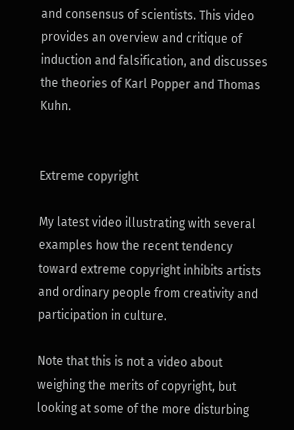and consensus of scientists. This video provides an overview and critique of induction and falsification, and discusses the theories of Karl Popper and Thomas Kuhn.


Extreme copyright

My latest video illustrating with several examples how the recent tendency toward extreme copyright inhibits artists and ordinary people from creativity and participation in culture.

Note that this is not a video about weighing the merits of copyright, but looking at some of the more disturbing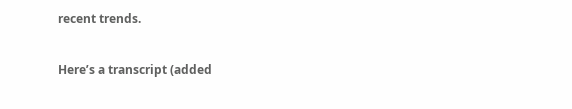recent trends.

Here’s a transcript (added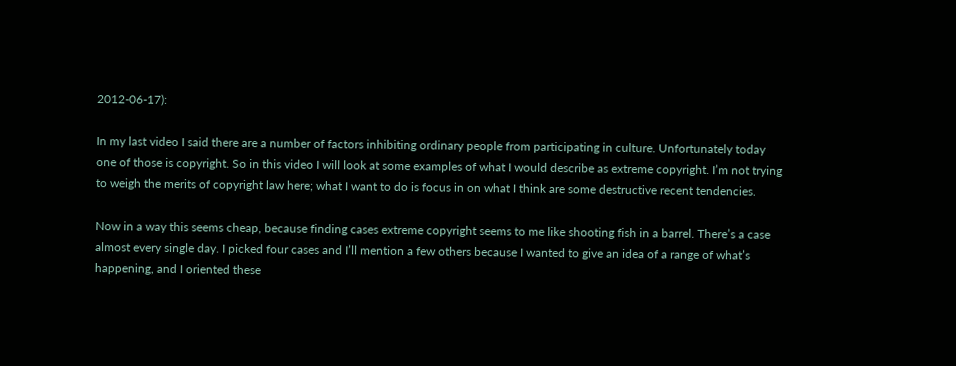2012-06-17):

In my last video I said there are a number of factors inhibiting ordinary people from participating in culture. Unfortunately today one of those is copyright. So in this video I will look at some examples of what I would describe as extreme copyright. I’m not trying to weigh the merits of copyright law here; what I want to do is focus in on what I think are some destructive recent tendencies.

Now in a way this seems cheap, because finding cases extreme copyright seems to me like shooting fish in a barrel. There’s a case almost every single day. I picked four cases and I’ll mention a few others because I wanted to give an idea of a range of what’s happening, and I oriented these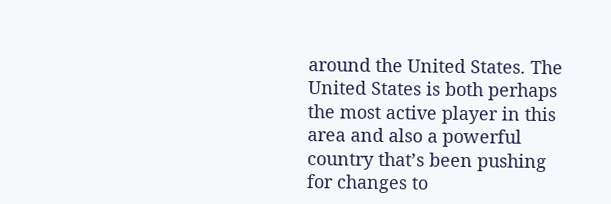around the United States. The United States is both perhaps the most active player in this area and also a powerful country that’s been pushing for changes to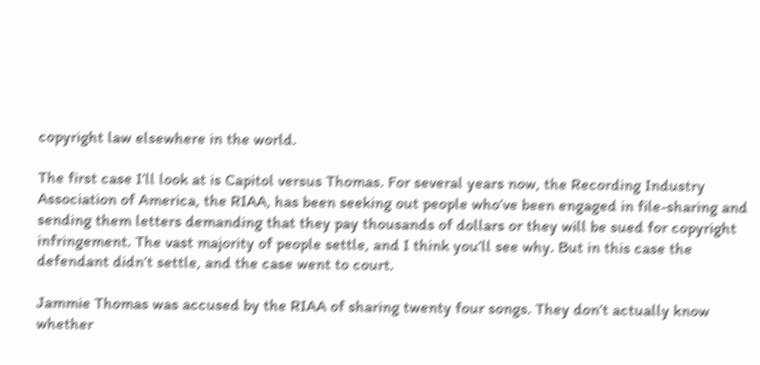copyright law elsewhere in the world.

The first case I’ll look at is Capitol versus Thomas. For several years now, the Recording Industry Association of America, the RIAA, has been seeking out people who’ve been engaged in file-sharing and sending them letters demanding that they pay thousands of dollars or they will be sued for copyright infringement. The vast majority of people settle, and I think you’ll see why. But in this case the defendant didn’t settle, and the case went to court.

Jammie Thomas was accused by the RIAA of sharing twenty four songs. They don’t actually know whether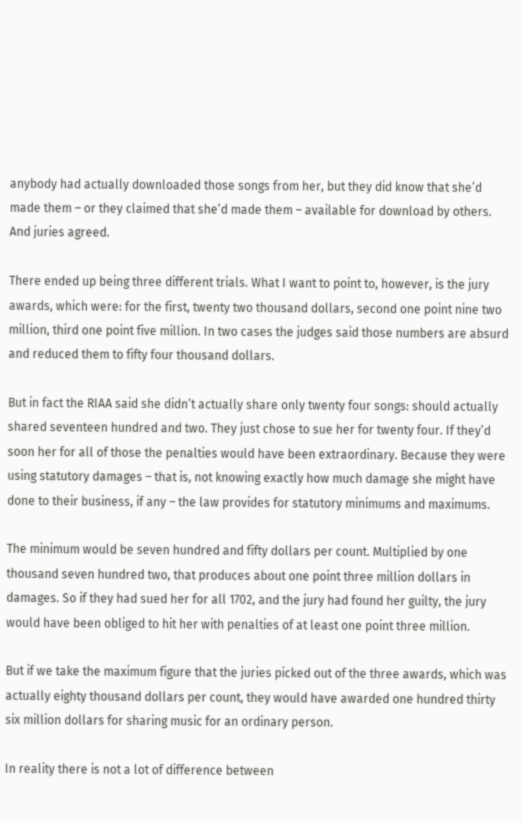anybody had actually downloaded those songs from her, but they did know that she’d made them – or they claimed that she’d made them – available for download by others. And juries agreed.

There ended up being three different trials. What I want to point to, however, is the jury awards, which were: for the first, twenty two thousand dollars, second one point nine two million, third one point five million. In two cases the judges said those numbers are absurd and reduced them to fifty four thousand dollars.

But in fact the RIAA said she didn’t actually share only twenty four songs: should actually shared seventeen hundred and two. They just chose to sue her for twenty four. If they’d soon her for all of those the penalties would have been extraordinary. Because they were using statutory damages – that is, not knowing exactly how much damage she might have done to their business, if any – the law provides for statutory minimums and maximums.

The minimum would be seven hundred and fifty dollars per count. Multiplied by one thousand seven hundred two, that produces about one point three million dollars in damages. So if they had sued her for all 1702, and the jury had found her guilty, the jury would have been obliged to hit her with penalties of at least one point three million.

But if we take the maximum figure that the juries picked out of the three awards, which was actually eighty thousand dollars per count, they would have awarded one hundred thirty six million dollars for sharing music for an ordinary person.

In reality there is not a lot of difference between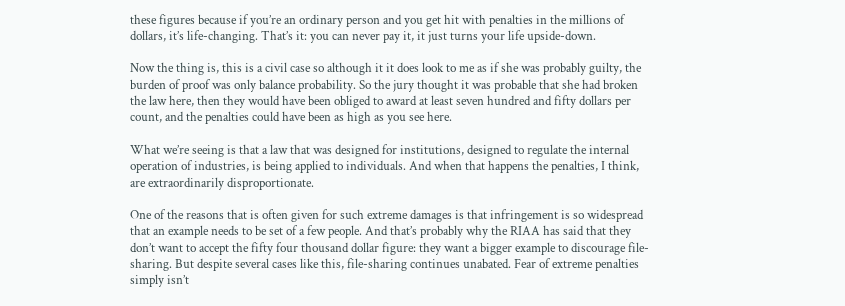these figures because if you’re an ordinary person and you get hit with penalties in the millions of dollars, it’s life-changing. That’s it: you can never pay it, it just turns your life upside-down.

Now the thing is, this is a civil case so although it it does look to me as if she was probably guilty, the burden of proof was only balance probability. So the jury thought it was probable that she had broken the law here, then they would have been obliged to award at least seven hundred and fifty dollars per count, and the penalties could have been as high as you see here.

What we’re seeing is that a law that was designed for institutions, designed to regulate the internal operation of industries, is being applied to individuals. And when that happens the penalties, I think, are extraordinarily disproportionate.

One of the reasons that is often given for such extreme damages is that infringement is so widespread that an example needs to be set of a few people. And that’s probably why the RIAA has said that they don’t want to accept the fifty four thousand dollar figure: they want a bigger example to discourage file-sharing. But despite several cases like this, file-sharing continues unabated. Fear of extreme penalties simply isn’t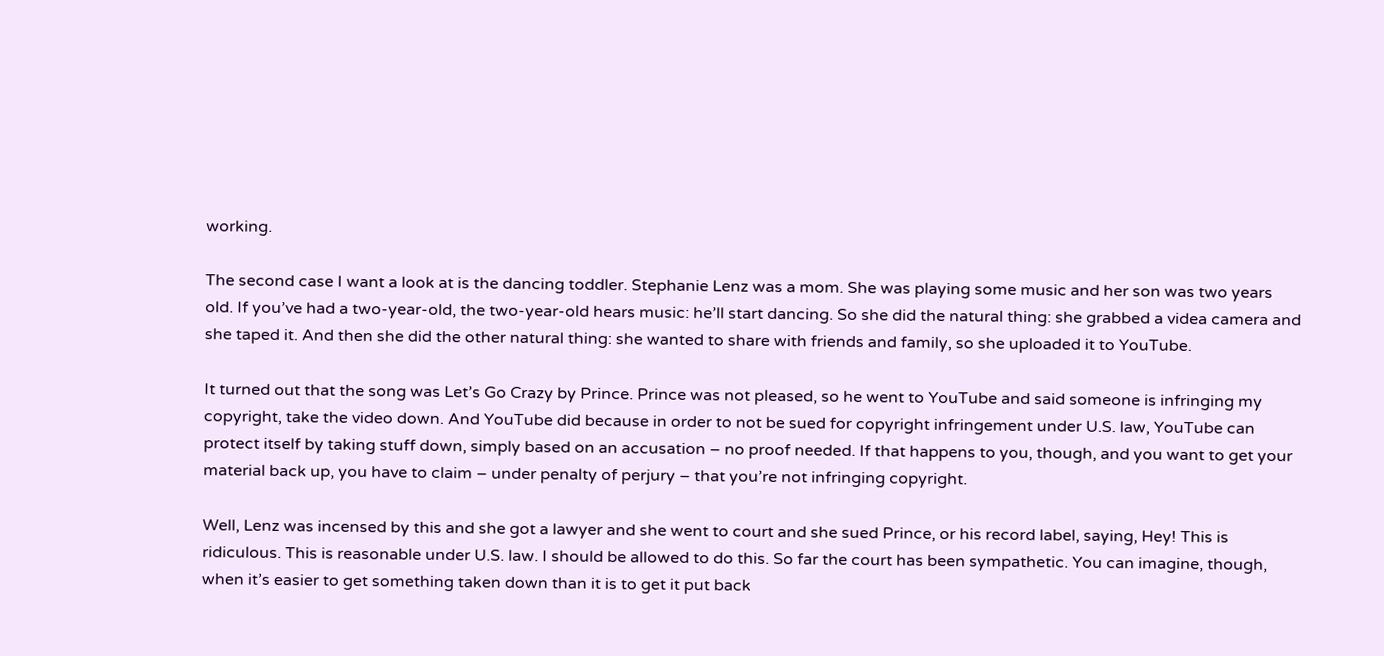working.

The second case I want a look at is the dancing toddler. Stephanie Lenz was a mom. She was playing some music and her son was two years old. If you’ve had a two-year-old, the two-year-old hears music: he’ll start dancing. So she did the natural thing: she grabbed a videa camera and she taped it. And then she did the other natural thing: she wanted to share with friends and family, so she uploaded it to YouTube.

It turned out that the song was Let’s Go Crazy by Prince. Prince was not pleased, so he went to YouTube and said someone is infringing my copyright, take the video down. And YouTube did because in order to not be sued for copyright infringement under U.S. law, YouTube can protect itself by taking stuff down, simply based on an accusation – no proof needed. If that happens to you, though, and you want to get your material back up, you have to claim – under penalty of perjury – that you’re not infringing copyright.

Well, Lenz was incensed by this and she got a lawyer and she went to court and she sued Prince, or his record label, saying, Hey! This is ridiculous. This is reasonable under U.S. law. I should be allowed to do this. So far the court has been sympathetic. You can imagine, though, when it’s easier to get something taken down than it is to get it put back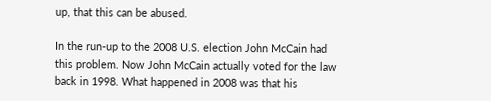up, that this can be abused.

In the run-up to the 2008 U.S. election John McCain had this problem. Now John McCain actually voted for the law back in 1998. What happened in 2008 was that his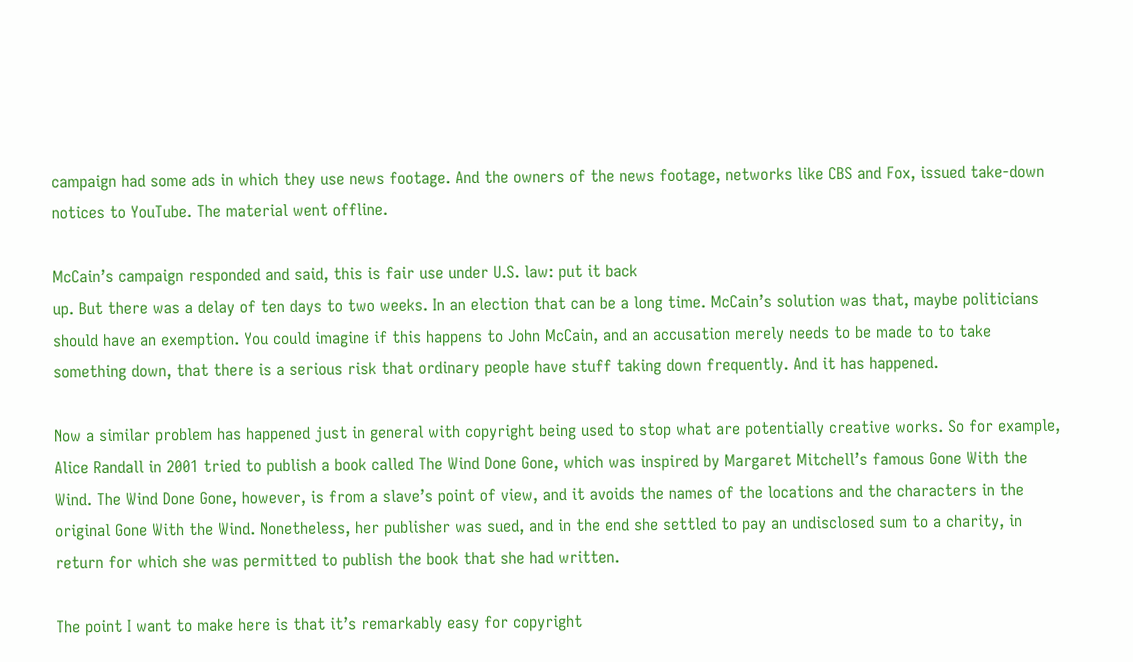campaign had some ads in which they use news footage. And the owners of the news footage, networks like CBS and Fox, issued take-down notices to YouTube. The material went offline.

McCain’s campaign responded and said, this is fair use under U.S. law: put it back
up. But there was a delay of ten days to two weeks. In an election that can be a long time. McCain’s solution was that, maybe politicians should have an exemption. You could imagine if this happens to John McCain, and an accusation merely needs to be made to to take something down, that there is a serious risk that ordinary people have stuff taking down frequently. And it has happened.

Now a similar problem has happened just in general with copyright being used to stop what are potentially creative works. So for example, Alice Randall in 2001 tried to publish a book called The Wind Done Gone, which was inspired by Margaret Mitchell’s famous Gone With the Wind. The Wind Done Gone, however, is from a slave’s point of view, and it avoids the names of the locations and the characters in the original Gone With the Wind. Nonetheless, her publisher was sued, and in the end she settled to pay an undisclosed sum to a charity, in return for which she was permitted to publish the book that she had written.

The point I want to make here is that it’s remarkably easy for copyright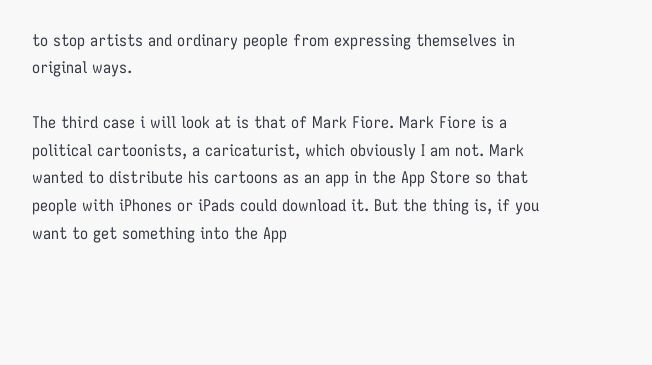to stop artists and ordinary people from expressing themselves in original ways.

The third case i will look at is that of Mark Fiore. Mark Fiore is a political cartoonists, a caricaturist, which obviously I am not. Mark wanted to distribute his cartoons as an app in the App Store so that people with iPhones or iPads could download it. But the thing is, if you want to get something into the App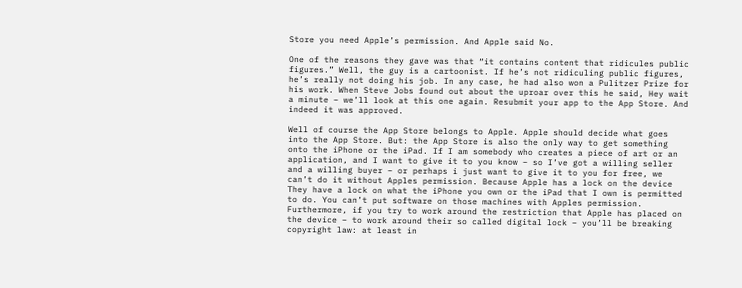Store you need Apple’s permission. And Apple said No.

One of the reasons they gave was that “it contains content that ridicules public figures.” Well, the guy is a cartoonist. If he’s not ridiculing public figures, he’s really not doing his job. In any case, he had also won a Pulitzer Prize for his work. When Steve Jobs found out about the uproar over this he said, Hey wait a minute – we’ll look at this one again. Resubmit your app to the App Store. And indeed it was approved.

Well of course the App Store belongs to Apple. Apple should decide what goes into the App Store. But: the App Store is also the only way to get something onto the iPhone or the iPad. If I am somebody who creates a piece of art or an application, and I want to give it to you know – so I’ve got a willing seller and a willing buyer – or perhaps i just want to give it to you for free, we can’t do it without Apples permission. Because Apple has a lock on the device They have a lock on what the iPhone you own or the iPad that I own is permitted to do. You can’t put software on those machines with Apples permission. Furthermore, if you try to work around the restriction that Apple has placed on the device – to work around their so called digital lock – you’ll be breaking copyright law: at least in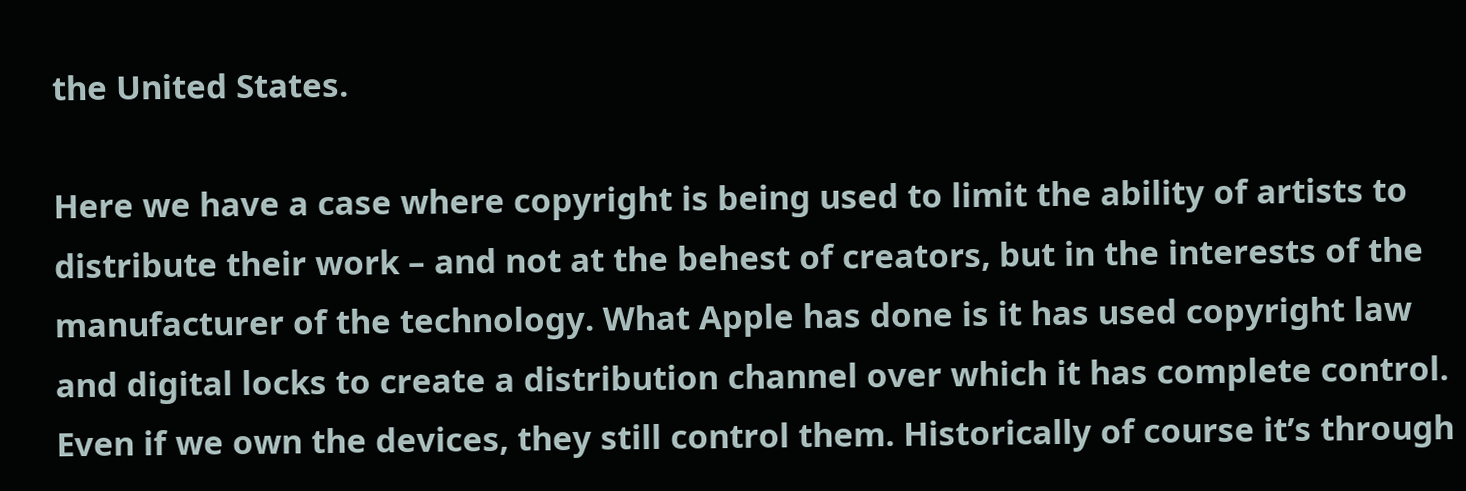the United States.

Here we have a case where copyright is being used to limit the ability of artists to distribute their work – and not at the behest of creators, but in the interests of the manufacturer of the technology. What Apple has done is it has used copyright law and digital locks to create a distribution channel over which it has complete control. Even if we own the devices, they still control them. Historically of course it’s through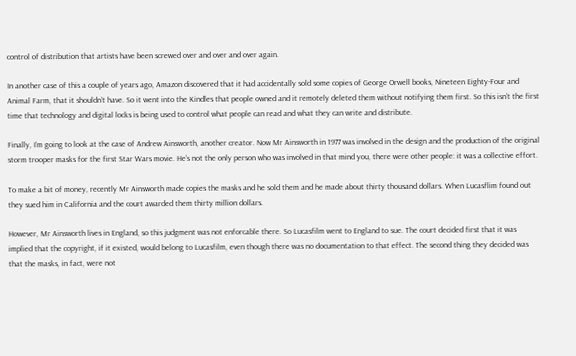control of distribution that artists have been screwed over and over and over again.

In another case of this a couple of years ago, Amazon discovered that it had accidentally sold some copies of George Orwell books, Nineteen Eighty-Four and Animal Farm, that it shouldn’t have. So it went into the Kindles that people owned and it remotely deleted them without notifying them first. So this isn’t the first time that technology and digital locks is being used to control what people can read and what they can write and distribute.

Finally, I’m going to look at the case of Andrew Ainsworth, another creator. Now Mr Ainsworth in 1977 was involved in the design and the production of the original storm trooper masks for the first Star Wars movie. He’s not the only person who was involved in that mind you, there were other people: it was a collective effort.

To make a bit of money, recently Mr Ainsworth made copies the masks and he sold them and he made about thirty thousand dollars. When Lucasflim found out they sued him in California and the court awarded them thirty million dollars.

However, Mr Ainsworth lives in England, so this judgment was not enforcable there. So Lucasfilm went to England to sue. The court decided first that it was implied that the copyright, if it existed, would belong to Lucasfilm, even though there was no documentation to that effect. The second thing they decided was that the masks, in fact, were not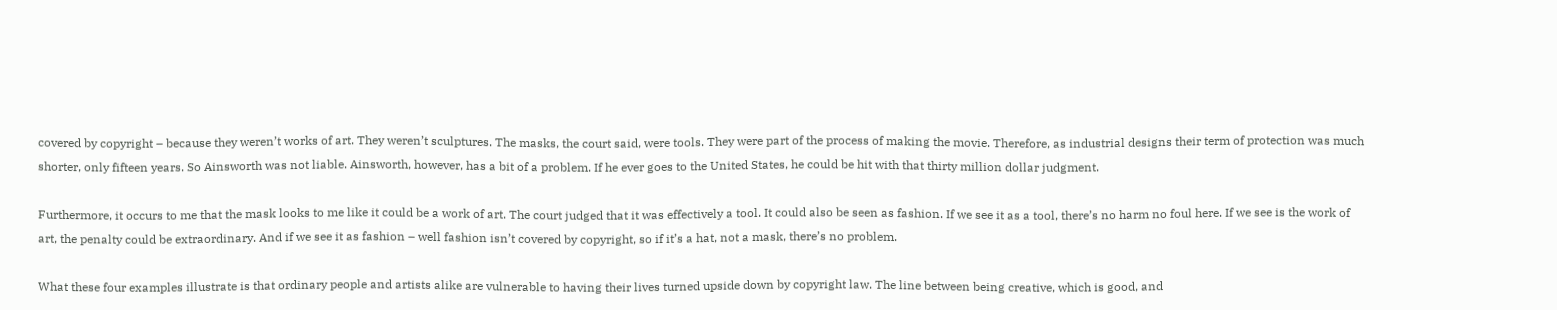covered by copyright – because they weren’t works of art. They weren’t sculptures. The masks, the court said, were tools. They were part of the process of making the movie. Therefore, as industrial designs their term of protection was much shorter, only fifteen years. So Ainsworth was not liable. Ainsworth, however, has a bit of a problem. If he ever goes to the United States, he could be hit with that thirty million dollar judgment.

Furthermore, it occurs to me that the mask looks to me like it could be a work of art. The court judged that it was effectively a tool. It could also be seen as fashion. If we see it as a tool, there’s no harm no foul here. If we see is the work of art, the penalty could be extraordinary. And if we see it as fashion – well fashion isn’t covered by copyright, so if it’s a hat, not a mask, there’s no problem.

What these four examples illustrate is that ordinary people and artists alike are vulnerable to having their lives turned upside down by copyright law. The line between being creative, which is good, and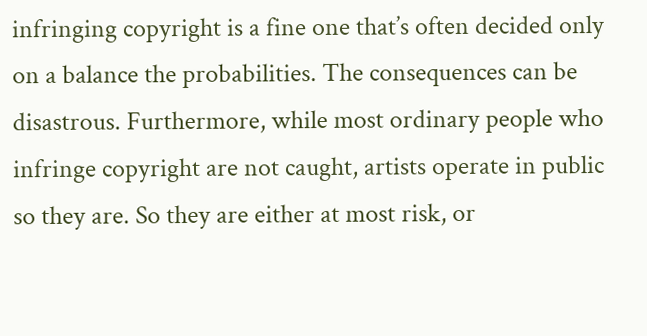infringing copyright is a fine one that’s often decided only on a balance the probabilities. The consequences can be disastrous. Furthermore, while most ordinary people who infringe copyright are not caught, artists operate in public so they are. So they are either at most risk, or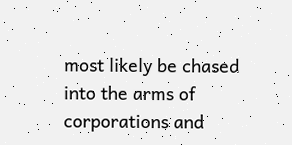most likely be chased into the arms of corporations and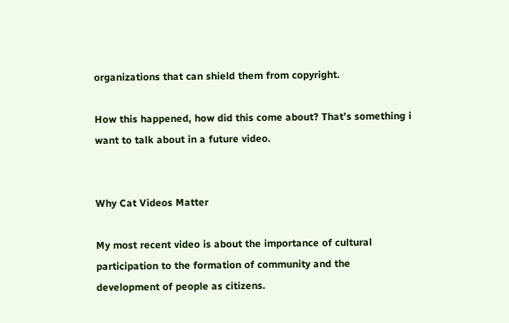organizations that can shield them from copyright.

How this happened, how did this come about? That’s something i want to talk about in a future video.


Why Cat Videos Matter

My most recent video is about the importance of cultural participation to the formation of community and the development of people as citizens.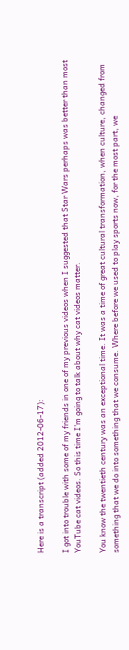Here is a transcript (added 2012-06-17):

I got into trouble with some of my friends in one of my previous videos when I suggested that Star Wars perhaps was better than most YouTube cat videos. So this time I’m going to talk about why cat videos matter.

You know the twentieth century was an exceptional time. It was a time of great cultural transformation, when culture, changed from something that we do into something that we consume. Where before we used to play sports now, for the most part, we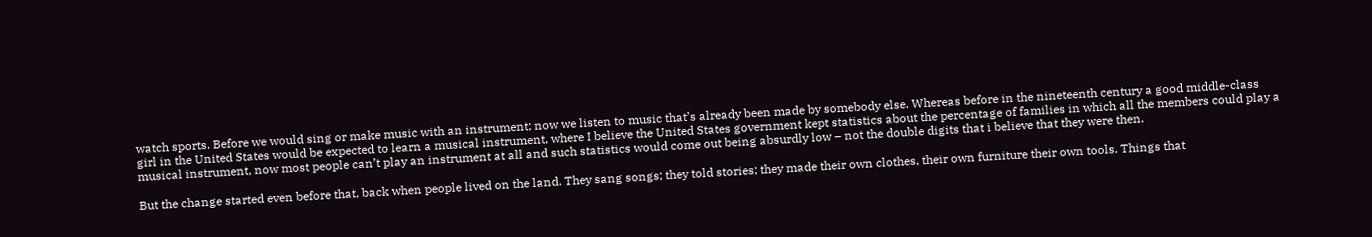watch sports. Before we would sing or make music with an instrument; now we listen to music that’s already been made by somebody else. Whereas before in the nineteenth century a good middle-class girl in the United States would be expected to learn a musical instrument, where I believe the United States government kept statistics about the percentage of families in which all the members could play a musical instrument, now most people can’t play an instrument at all and such statistics would come out being absurdly low – not the double digits that i believe that they were then.

But the change started even before that, back when people lived on the land. They sang songs; they told stories; they made their own clothes, their own furniture their own tools. Things that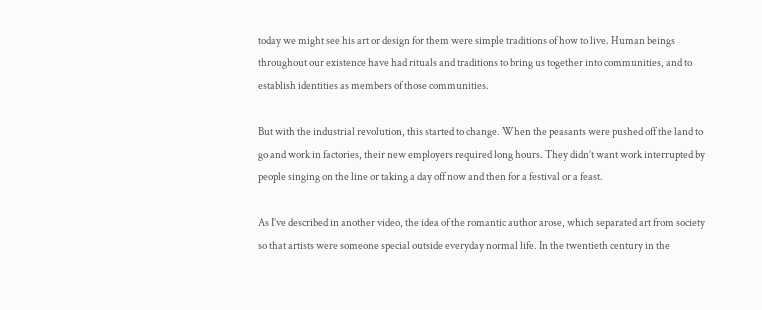today we might see his art or design for them were simple traditions of how to live. Human beings throughout our existence have had rituals and traditions to bring us together into communities, and to establish identities as members of those communities.

But with the industrial revolution, this started to change. When the peasants were pushed off the land to go and work in factories, their new employers required long hours. They didn’t want work interrupted by people singing on the line or taking a day off now and then for a festival or a feast.

As I’ve described in another video, the idea of the romantic author arose, which separated art from society so that artists were someone special outside everyday normal life. In the twentieth century in the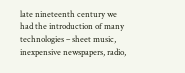late nineteenth century we had the introduction of many technologies – sheet music, inexpensive newspapers, radio,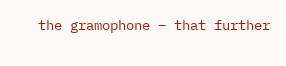the gramophone – that further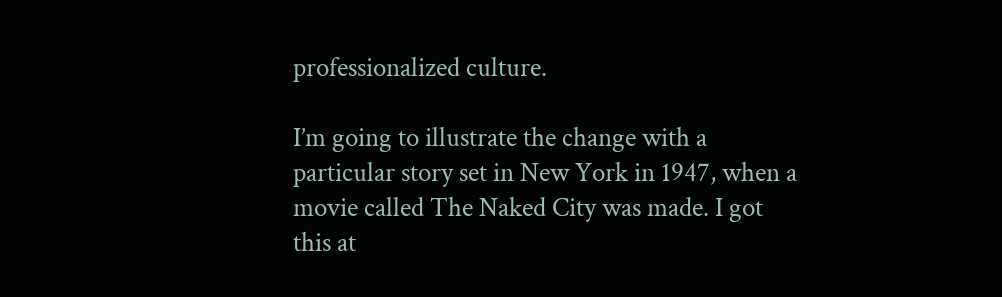professionalized culture.

I’m going to illustrate the change with a particular story set in New York in 1947, when a movie called The Naked City was made. I got this at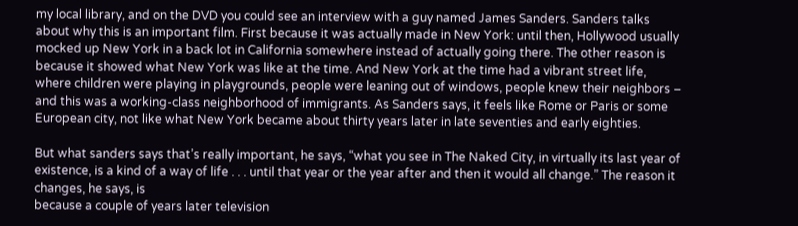my local library, and on the DVD you could see an interview with a guy named James Sanders. Sanders talks about why this is an important film. First because it was actually made in New York: until then, Hollywood usually mocked up New York in a back lot in California somewhere instead of actually going there. The other reason is because it showed what New York was like at the time. And New York at the time had a vibrant street life, where children were playing in playgrounds, people were leaning out of windows, people knew their neighbors – and this was a working-class neighborhood of immigrants. As Sanders says, it feels like Rome or Paris or some European city, not like what New York became about thirty years later in late seventies and early eighties.

But what sanders says that’s really important, he says, “what you see in The Naked City, in virtually its last year of existence, is a kind of a way of life . . . until that year or the year after and then it would all change.” The reason it changes, he says, is
because a couple of years later television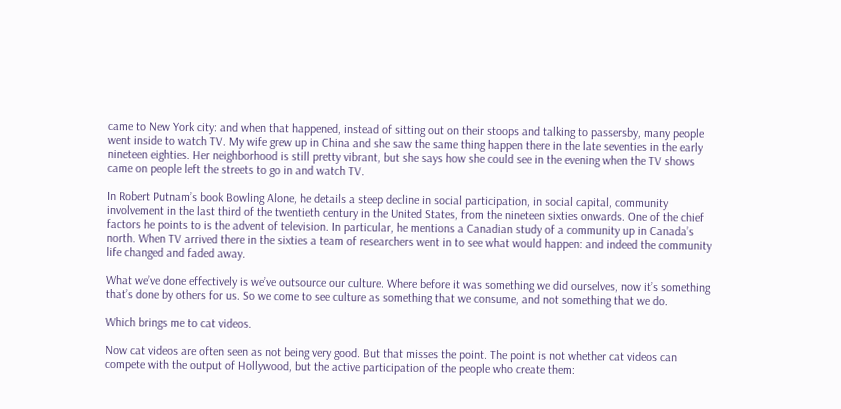came to New York city: and when that happened, instead of sitting out on their stoops and talking to passersby, many people went inside to watch TV. My wife grew up in China and she saw the same thing happen there in the late seventies in the early nineteen eighties. Her neighborhood is still pretty vibrant, but she says how she could see in the evening when the TV shows came on people left the streets to go in and watch TV.

In Robert Putnam’s book Bowling Alone, he details a steep decline in social participation, in social capital, community involvement in the last third of the twentieth century in the United States, from the nineteen sixties onwards. One of the chief factors he points to is the advent of television. In particular, he mentions a Canadian study of a community up in Canada’s north. When TV arrived there in the sixties a team of researchers went in to see what would happen: and indeed the community life changed and faded away.

What we’ve done effectively is we’ve outsource our culture. Where before it was something we did ourselves, now it’s something that’s done by others for us. So we come to see culture as something that we consume, and not something that we do.

Which brings me to cat videos.

Now cat videos are often seen as not being very good. But that misses the point. The point is not whether cat videos can compete with the output of Hollywood, but the active participation of the people who create them: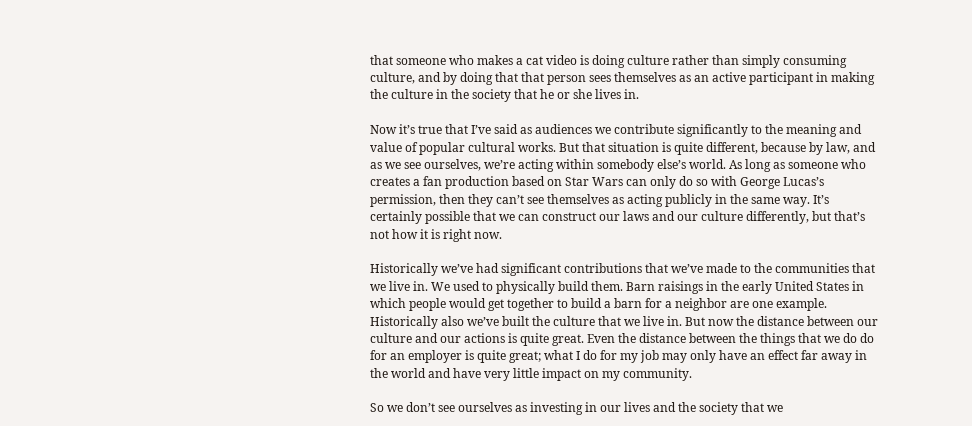that someone who makes a cat video is doing culture rather than simply consuming culture, and by doing that that person sees themselves as an active participant in making the culture in the society that he or she lives in.

Now it’s true that I’ve said as audiences we contribute significantly to the meaning and value of popular cultural works. But that situation is quite different, because by law, and as we see ourselves, we’re acting within somebody else’s world. As long as someone who creates a fan production based on Star Wars can only do so with George Lucas’s permission, then they can’t see themselves as acting publicly in the same way. It’s certainly possible that we can construct our laws and our culture differently, but that’s not how it is right now.

Historically we’ve had significant contributions that we’ve made to the communities that we live in. We used to physically build them. Barn raisings in the early United States in which people would get together to build a barn for a neighbor are one example. Historically also we’ve built the culture that we live in. But now the distance between our culture and our actions is quite great. Even the distance between the things that we do do for an employer is quite great; what I do for my job may only have an effect far away in the world and have very little impact on my community.

So we don’t see ourselves as investing in our lives and the society that we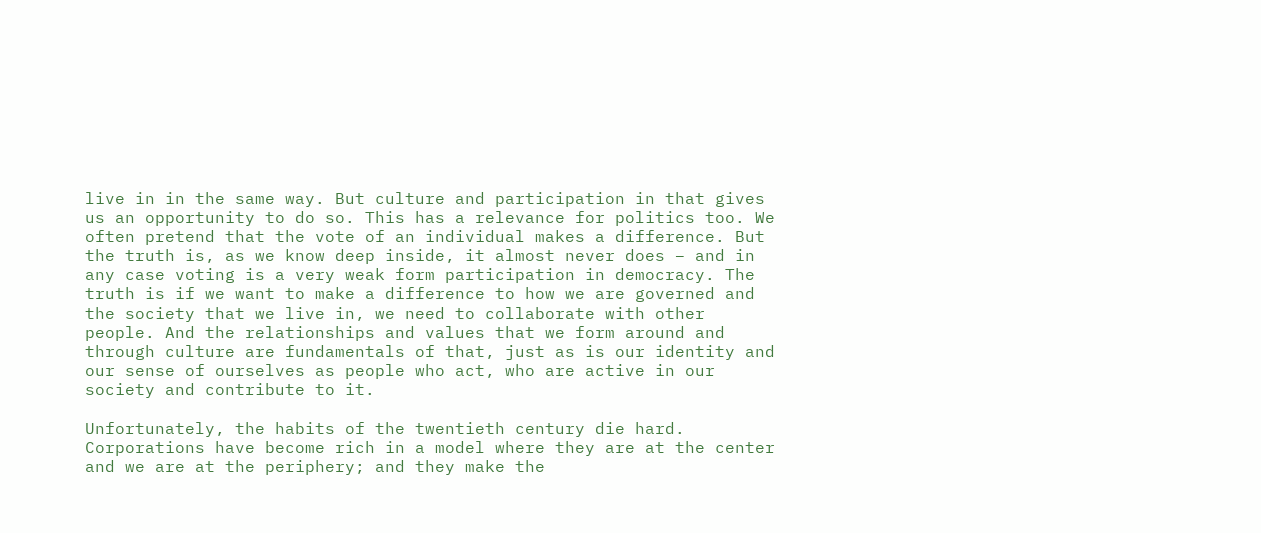live in in the same way. But culture and participation in that gives us an opportunity to do so. This has a relevance for politics too. We often pretend that the vote of an individual makes a difference. But the truth is, as we know deep inside, it almost never does – and in any case voting is a very weak form participation in democracy. The truth is if we want to make a difference to how we are governed and the society that we live in, we need to collaborate with other people. And the relationships and values that we form around and through culture are fundamentals of that, just as is our identity and our sense of ourselves as people who act, who are active in our society and contribute to it.

Unfortunately, the habits of the twentieth century die hard. Corporations have become rich in a model where they are at the center and we are at the periphery; and they make the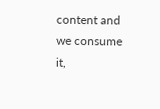content and we consume it,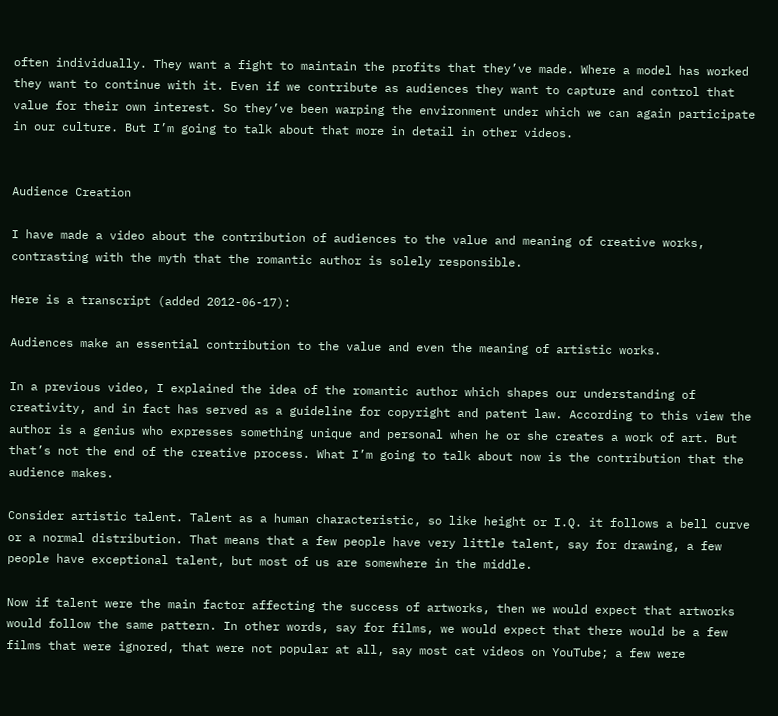often individually. They want a fight to maintain the profits that they’ve made. Where a model has worked they want to continue with it. Even if we contribute as audiences they want to capture and control that value for their own interest. So they’ve been warping the environment under which we can again participate in our culture. But I’m going to talk about that more in detail in other videos.


Audience Creation

I have made a video about the contribution of audiences to the value and meaning of creative works, contrasting with the myth that the romantic author is solely responsible.

Here is a transcript (added 2012-06-17):

Audiences make an essential contribution to the value and even the meaning of artistic works.

In a previous video, I explained the idea of the romantic author which shapes our understanding of creativity, and in fact has served as a guideline for copyright and patent law. According to this view the author is a genius who expresses something unique and personal when he or she creates a work of art. But that’s not the end of the creative process. What I’m going to talk about now is the contribution that the audience makes.

Consider artistic talent. Talent as a human characteristic, so like height or I.Q. it follows a bell curve or a normal distribution. That means that a few people have very little talent, say for drawing, a few people have exceptional talent, but most of us are somewhere in the middle.

Now if talent were the main factor affecting the success of artworks, then we would expect that artworks would follow the same pattern. In other words, say for films, we would expect that there would be a few films that were ignored, that were not popular at all, say most cat videos on YouTube; a few were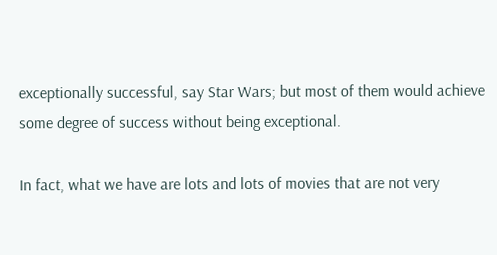exceptionally successful, say Star Wars; but most of them would achieve some degree of success without being exceptional.

In fact, what we have are lots and lots of movies that are not very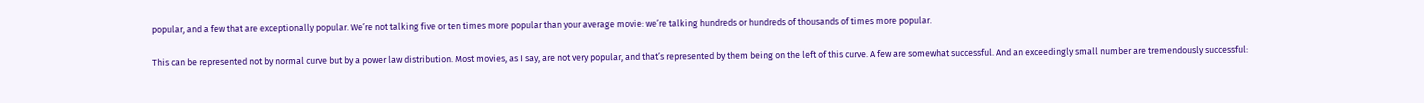popular, and a few that are exceptionally popular. We’re not talking five or ten times more popular than your average movie: we’re talking hundreds or hundreds of thousands of times more popular.

This can be represented not by normal curve but by a power law distribution. Most movies, as I say, are not very popular, and that’s represented by them being on the left of this curve. A few are somewhat successful. And an exceedingly small number are tremendously successful: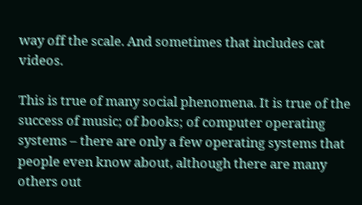way off the scale. And sometimes that includes cat videos.

This is true of many social phenomena. It is true of the success of music; of books; of computer operating systems – there are only a few operating systems that people even know about, although there are many others out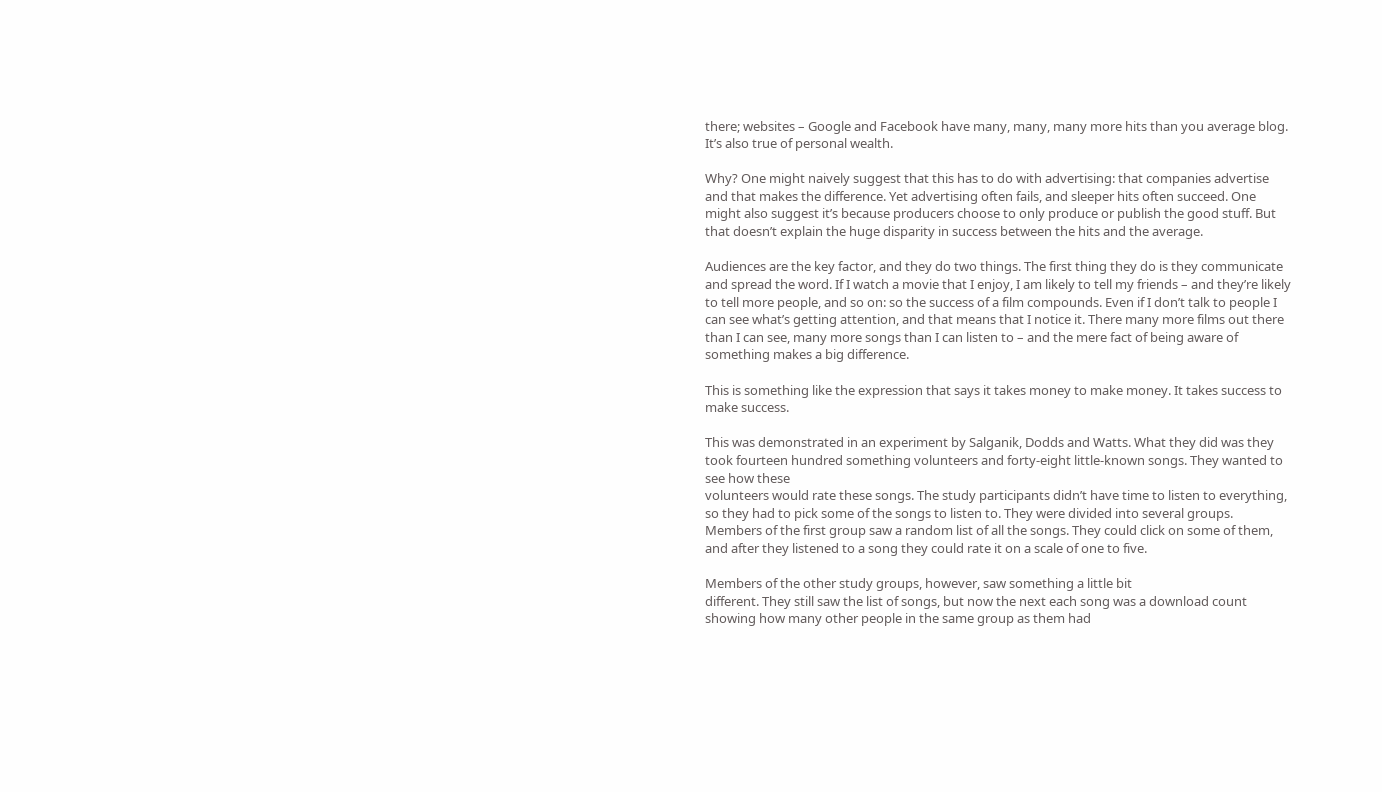there; websites – Google and Facebook have many, many, many more hits than you average blog. It’s also true of personal wealth.

Why? One might naively suggest that this has to do with advertising: that companies advertise and that makes the difference. Yet advertising often fails, and sleeper hits often succeed. One might also suggest it’s because producers choose to only produce or publish the good stuff. But that doesn’t explain the huge disparity in success between the hits and the average.

Audiences are the key factor, and they do two things. The first thing they do is they communicate and spread the word. If I watch a movie that I enjoy, I am likely to tell my friends – and they’re likely to tell more people, and so on: so the success of a film compounds. Even if I don’t talk to people I can see what’s getting attention, and that means that I notice it. There many more films out there than I can see, many more songs than I can listen to – and the mere fact of being aware of something makes a big difference.

This is something like the expression that says it takes money to make money. It takes success to make success.

This was demonstrated in an experiment by Salganik, Dodds and Watts. What they did was they took fourteen hundred something volunteers and forty-eight little-known songs. They wanted to see how these
volunteers would rate these songs. The study participants didn’t have time to listen to everything, so they had to pick some of the songs to listen to. They were divided into several groups. Members of the first group saw a random list of all the songs. They could click on some of them, and after they listened to a song they could rate it on a scale of one to five.

Members of the other study groups, however, saw something a little bit
different. They still saw the list of songs, but now the next each song was a download count showing how many other people in the same group as them had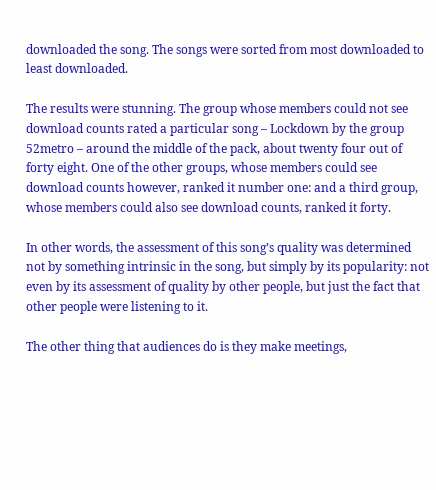downloaded the song. The songs were sorted from most downloaded to least downloaded.

The results were stunning. The group whose members could not see download counts rated a particular song – Lockdown by the group 52metro – around the middle of the pack, about twenty four out of forty eight. One of the other groups, whose members could see download counts however, ranked it number one: and a third group, whose members could also see download counts, ranked it forty.

In other words, the assessment of this song’s quality was determined not by something intrinsic in the song, but simply by its popularity: not even by its assessment of quality by other people, but just the fact that other people were listening to it.

The other thing that audiences do is they make meetings,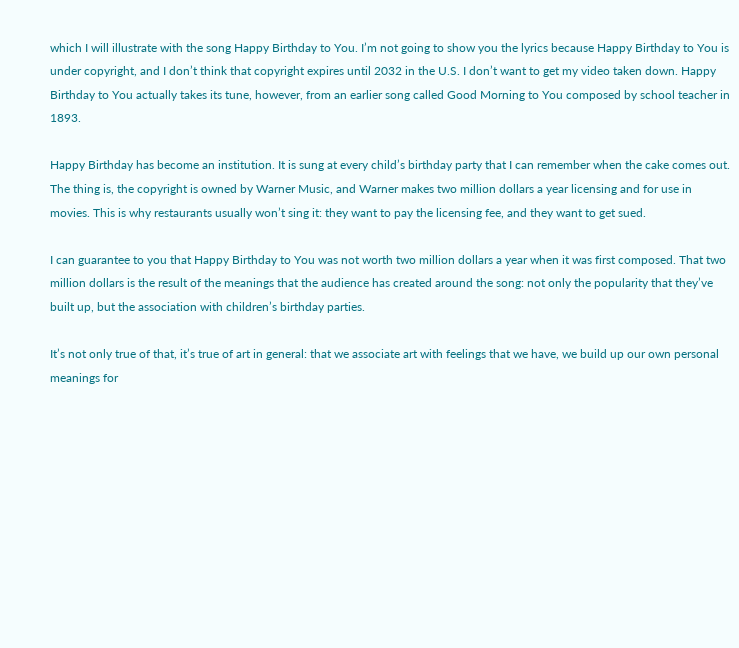which I will illustrate with the song Happy Birthday to You. I’m not going to show you the lyrics because Happy Birthday to You is under copyright, and I don’t think that copyright expires until 2032 in the U.S. I don’t want to get my video taken down. Happy Birthday to You actually takes its tune, however, from an earlier song called Good Morning to You composed by school teacher in 1893.

Happy Birthday has become an institution. It is sung at every child’s birthday party that I can remember when the cake comes out. The thing is, the copyright is owned by Warner Music, and Warner makes two million dollars a year licensing and for use in movies. This is why restaurants usually won’t sing it: they want to pay the licensing fee, and they want to get sued.

I can guarantee to you that Happy Birthday to You was not worth two million dollars a year when it was first composed. That two million dollars is the result of the meanings that the audience has created around the song: not only the popularity that they’ve built up, but the association with children’s birthday parties.

It’s not only true of that, it’s true of art in general: that we associate art with feelings that we have, we build up our own personal meanings for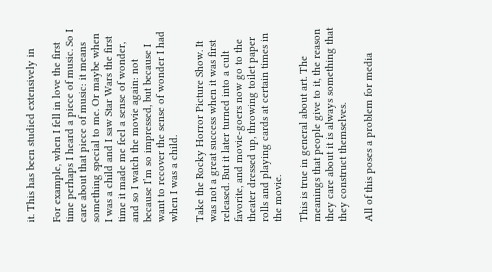it. This has been studied extensively in

For example, when I fell in love the first time perhaps I heard a piece of music. So I care about that piece of music: it means something special to me. Or maybe when I was a child and I saw Star Wars the first time it made me feel a sense of wonder, and so I watch the movie again: not because I’m so impressed, but because I want to recover the sense of wonder I had when I was a child.

Take the Rocky Horror Picture Show. It was not a great success when it was first released. But it later turned into a cult favorite, and movie-goers now go to the theater dressed up, throwing toilet paper rolls and playing cards at certain times in the movie.

This is true in general about art. The meanings that people give to it, the reason they care about it is always something that they construct themselves.

All of this poses a problem for media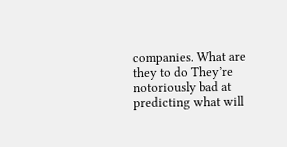companies. What are they to do They’re notoriously bad at predicting what will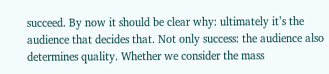succeed. By now it should be clear why: ultimately it’s the audience that decides that. Not only success: the audience also determines quality. Whether we consider the mass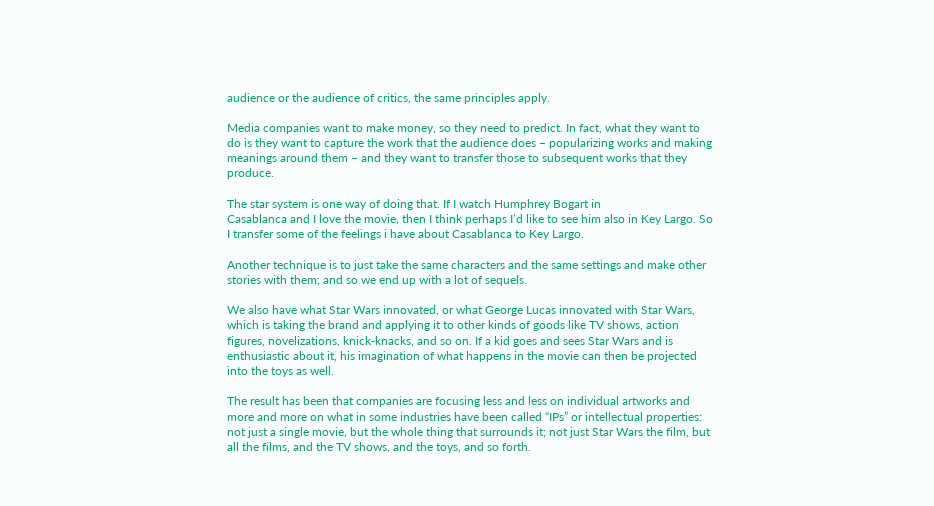audience or the audience of critics, the same principles apply.

Media companies want to make money, so they need to predict. In fact, what they want to do is they want to capture the work that the audience does – popularizing works and making meanings around them – and they want to transfer those to subsequent works that they produce.

The star system is one way of doing that. If I watch Humphrey Bogart in
Casablanca and I love the movie, then I think perhaps I’d like to see him also in Key Largo. So I transfer some of the feelings i have about Casablanca to Key Largo.

Another technique is to just take the same characters and the same settings and make other stories with them; and so we end up with a lot of sequels.

We also have what Star Wars innovated, or what George Lucas innovated with Star Wars, which is taking the brand and applying it to other kinds of goods like TV shows, action figures, novelizations, knick-knacks, and so on. If a kid goes and sees Star Wars and is enthusiastic about it, his imagination of what happens in the movie can then be projected into the toys as well.

The result has been that companies are focusing less and less on individual artworks and more and more on what in some industries have been called “IPs” or intellectual properties: not just a single movie, but the whole thing that surrounds it; not just Star Wars the film, but all the films, and the TV shows, and the toys, and so forth.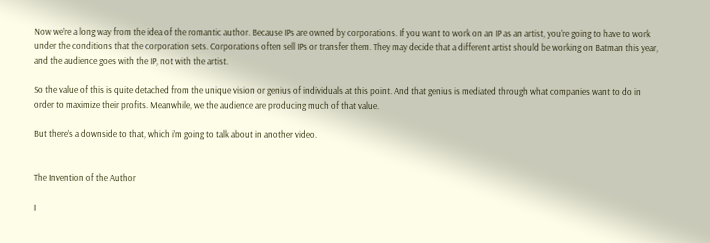Now we’re a long way from the idea of the romantic author. Because IPs are owned by corporations. If you want to work on an IP as an artist, you’re going to have to work under the conditions that the corporation sets. Corporations often sell IPs or transfer them. They may decide that a different artist should be working on Batman this year, and the audience goes with the IP, not with the artist.

So the value of this is quite detached from the unique vision or genius of individuals at this point. And that genius is mediated through what companies want to do in order to maximize their profits. Meanwhile, we the audience are producing much of that value.

But there’s a downside to that, which i’m going to talk about in another video.


The Invention of the Author

I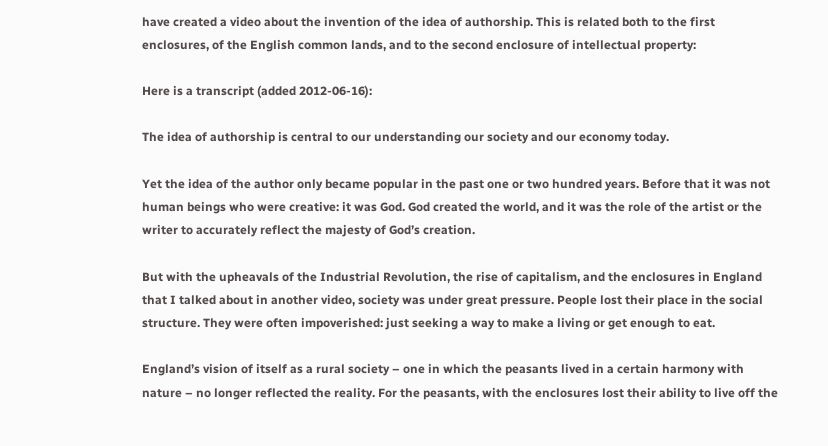have created a video about the invention of the idea of authorship. This is related both to the first enclosures, of the English common lands, and to the second enclosure of intellectual property:

Here is a transcript (added 2012-06-16):

The idea of authorship is central to our understanding our society and our economy today.

Yet the idea of the author only became popular in the past one or two hundred years. Before that it was not human beings who were creative: it was God. God created the world, and it was the role of the artist or the writer to accurately reflect the majesty of God’s creation.

But with the upheavals of the Industrial Revolution, the rise of capitalism, and the enclosures in England that I talked about in another video, society was under great pressure. People lost their place in the social structure. They were often impoverished: just seeking a way to make a living or get enough to eat.

England’s vision of itself as a rural society – one in which the peasants lived in a certain harmony with nature – no longer reflected the reality. For the peasants, with the enclosures lost their ability to live off the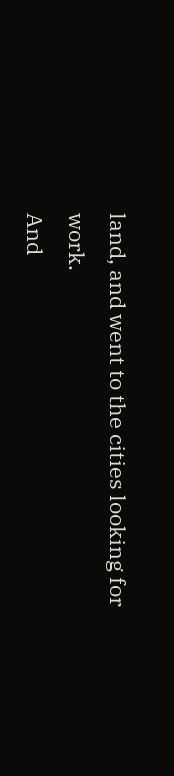land, and went to the cities looking for work.
And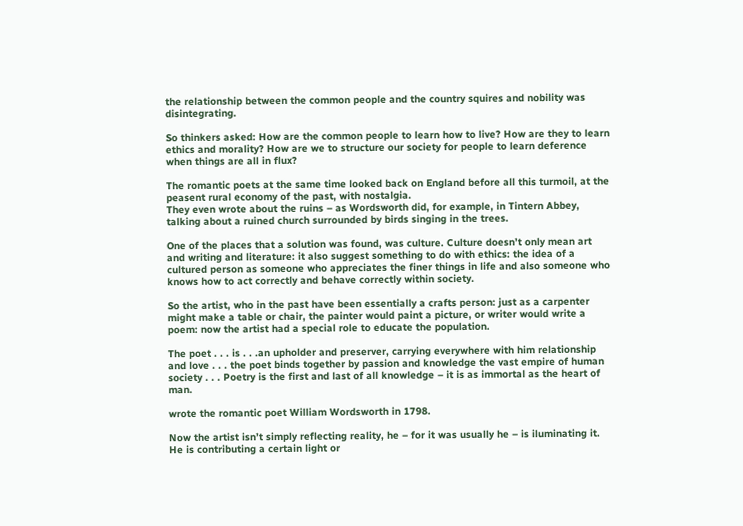the relationship between the common people and the country squires and nobility was disintegrating.

So thinkers asked: How are the common people to learn how to live? How are they to learn ethics and morality? How are we to structure our society for people to learn deference when things are all in flux?

The romantic poets at the same time looked back on England before all this turmoil, at the peasent rural economy of the past, with nostalgia.
They even wrote about the ruins – as Wordsworth did, for example, in Tintern Abbey, talking about a ruined church surrounded by birds singing in the trees.

One of the places that a solution was found, was culture. Culture doesn’t only mean art and writing and literature: it also suggest something to do with ethics: the idea of a cultured person as someone who appreciates the finer things in life and also someone who knows how to act correctly and behave correctly within society.

So the artist, who in the past have been essentially a crafts person: just as a carpenter might make a table or chair, the painter would paint a picture, or writer would write a poem: now the artist had a special role to educate the population.

The poet . . . is . . .an upholder and preserver, carrying everywhere with him relationship and love . . . the poet binds together by passion and knowledge the vast empire of human society . . . Poetry is the first and last of all knowledge – it is as immortal as the heart of man.

wrote the romantic poet William Wordsworth in 1798.

Now the artist isn’t simply reflecting reality, he – for it was usually he – is iluminating it. He is contributing a certain light or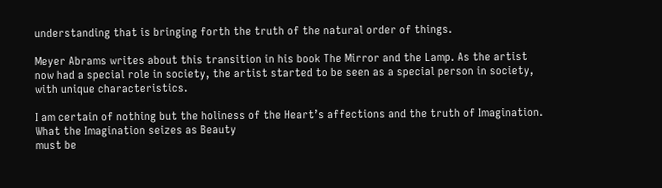understanding that is bringing forth the truth of the natural order of things.

Meyer Abrams writes about this transition in his book The Mirror and the Lamp. As the artist now had a special role in society, the artist started to be seen as a special person in society, with unique characteristics.

I am certain of nothing but the holiness of the Heart’s affections and the truth of Imagination. What the Imagination seizes as Beauty
must be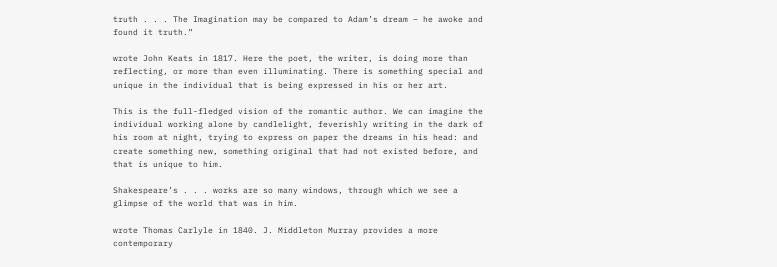truth . . . The Imagination may be compared to Adam’s dream – he awoke and found it truth.”

wrote John Keats in 1817. Here the poet, the writer, is doing more than reflecting, or more than even illuminating. There is something special and unique in the individual that is being expressed in his or her art.

This is the full-fledged vision of the romantic author. We can imagine the individual working alone by candlelight, feverishly writing in the dark of his room at night, trying to express on paper the dreams in his head: and create something new, something original that had not existed before, and that is unique to him.

Shakespeare’s . . . works are so many windows, through which we see a glimpse of the world that was in him.

wrote Thomas Carlyle in 1840. J. Middleton Murray provides a more contemporary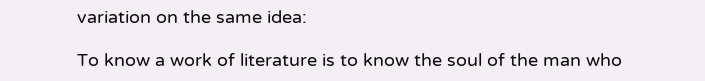variation on the same idea:

To know a work of literature is to know the soul of the man who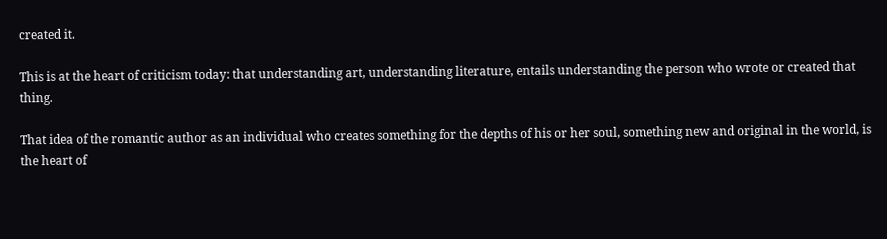created it.

This is at the heart of criticism today: that understanding art, understanding literature, entails understanding the person who wrote or created that thing.

That idea of the romantic author as an individual who creates something for the depths of his or her soul, something new and original in the world, is the heart of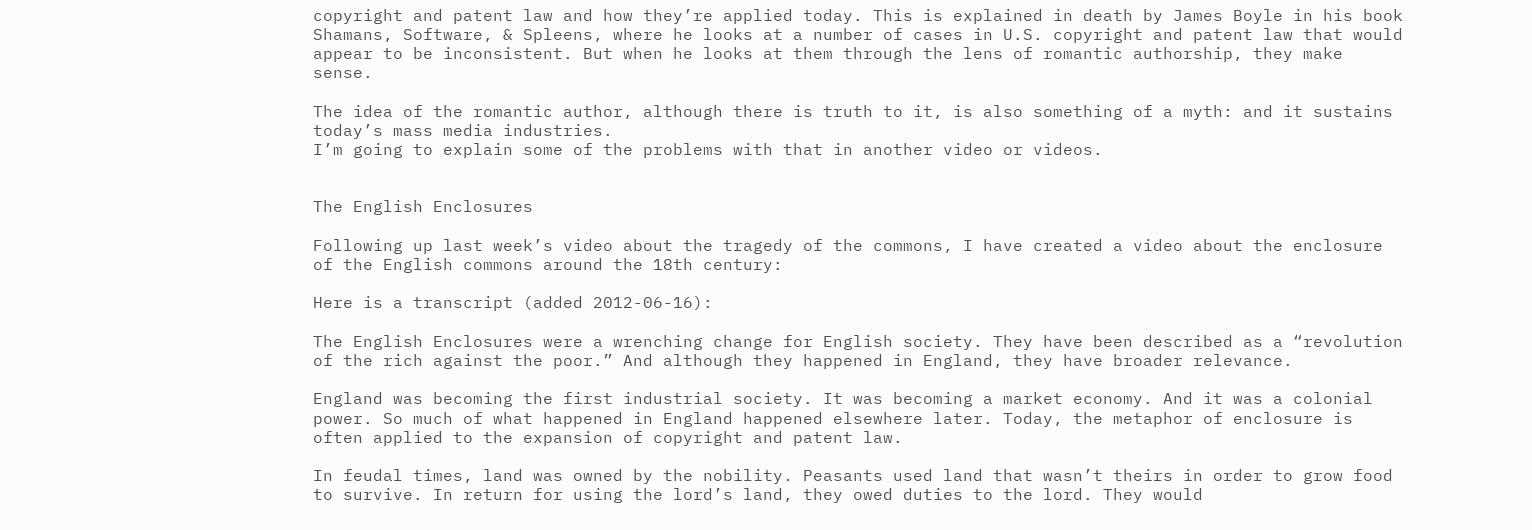copyright and patent law and how they’re applied today. This is explained in death by James Boyle in his book Shamans, Software, & Spleens, where he looks at a number of cases in U.S. copyright and patent law that would appear to be inconsistent. But when he looks at them through the lens of romantic authorship, they make sense.

The idea of the romantic author, although there is truth to it, is also something of a myth: and it sustains today’s mass media industries.
I’m going to explain some of the problems with that in another video or videos.


The English Enclosures

Following up last week’s video about the tragedy of the commons, I have created a video about the enclosure of the English commons around the 18th century:

Here is a transcript (added 2012-06-16):

The English Enclosures were a wrenching change for English society. They have been described as a “revolution of the rich against the poor.” And although they happened in England, they have broader relevance.

England was becoming the first industrial society. It was becoming a market economy. And it was a colonial power. So much of what happened in England happened elsewhere later. Today, the metaphor of enclosure is often applied to the expansion of copyright and patent law.

In feudal times, land was owned by the nobility. Peasants used land that wasn’t theirs in order to grow food to survive. In return for using the lord’s land, they owed duties to the lord. They would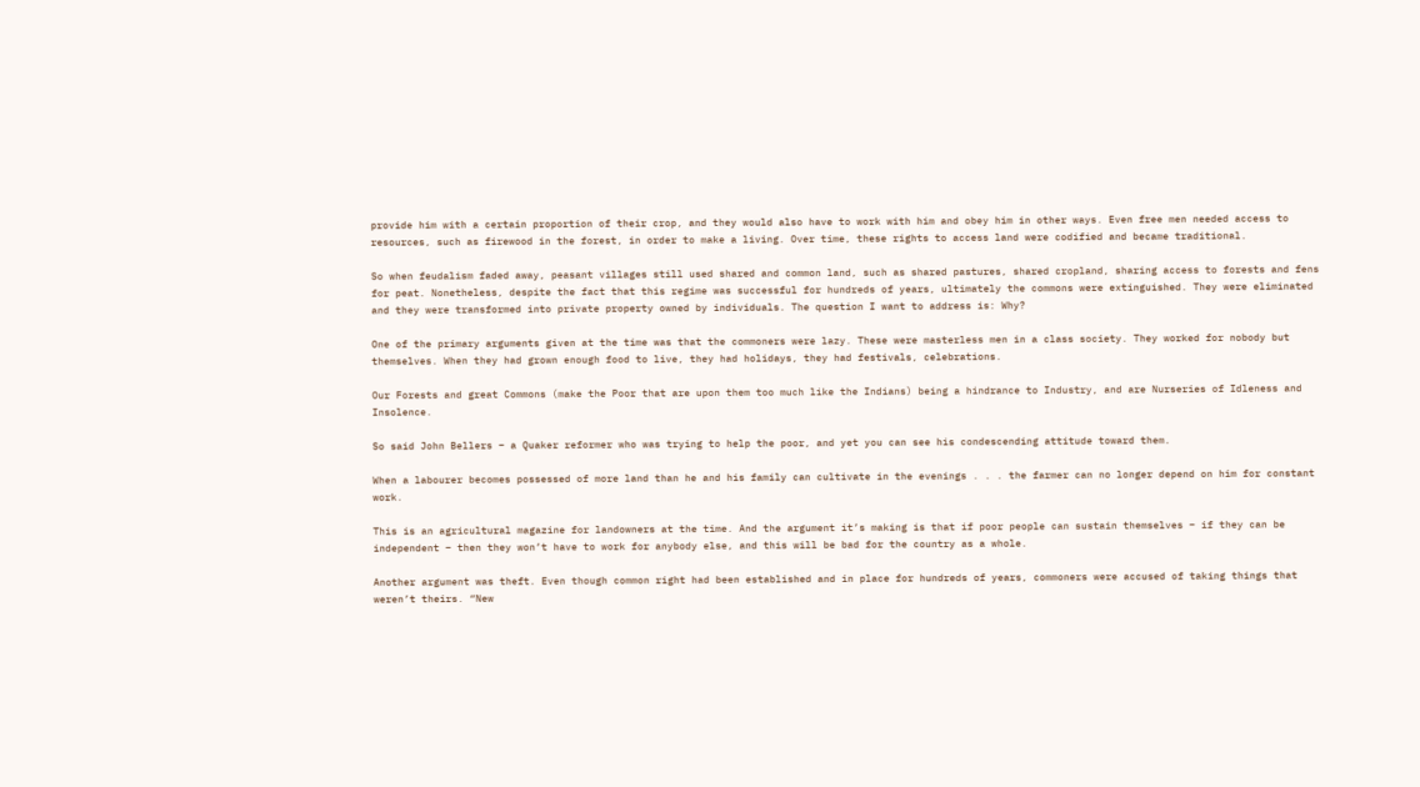provide him with a certain proportion of their crop, and they would also have to work with him and obey him in other ways. Even free men needed access to resources, such as firewood in the forest, in order to make a living. Over time, these rights to access land were codified and became traditional.

So when feudalism faded away, peasant villages still used shared and common land, such as shared pastures, shared cropland, sharing access to forests and fens for peat. Nonetheless, despite the fact that this regime was successful for hundreds of years, ultimately the commons were extinguished. They were eliminated and they were transformed into private property owned by individuals. The question I want to address is: Why?

One of the primary arguments given at the time was that the commoners were lazy. These were masterless men in a class society. They worked for nobody but themselves. When they had grown enough food to live, they had holidays, they had festivals, celebrations.

Our Forests and great Commons (make the Poor that are upon them too much like the Indians) being a hindrance to Industry, and are Nurseries of Idleness and Insolence.

So said John Bellers – a Quaker reformer who was trying to help the poor, and yet you can see his condescending attitude toward them.

When a labourer becomes possessed of more land than he and his family can cultivate in the evenings . . . the farmer can no longer depend on him for constant work.

This is an agricultural magazine for landowners at the time. And the argument it’s making is that if poor people can sustain themselves – if they can be independent – then they won’t have to work for anybody else, and this will be bad for the country as a whole.

Another argument was theft. Even though common right had been established and in place for hundreds of years, commoners were accused of taking things that weren’t theirs. “New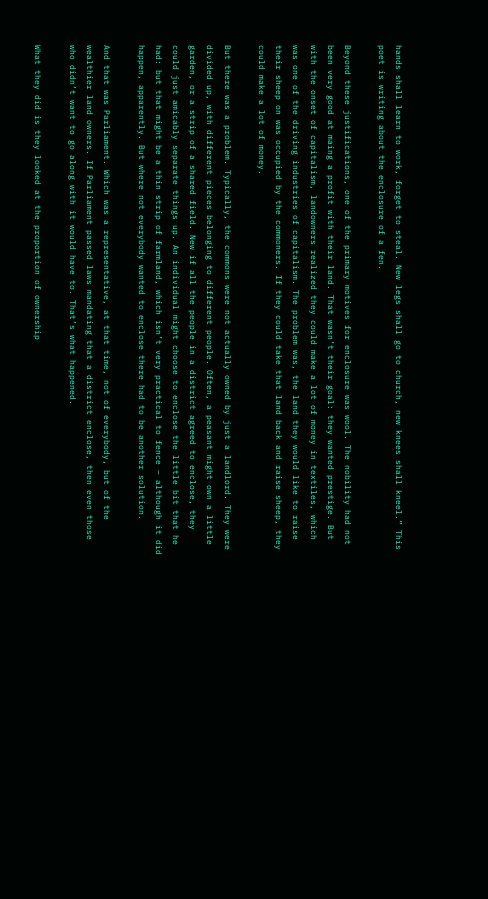hands shall learn to work, forget to steal. New legs shall go to church, new knees shall kneel.” This poet is writing about the enclosure of a fen.

Beyond these justifications, one of the primary motives for enclosure was wool. The nobility had not been very good at maing a profit with their land. That wasn’t their goal: they wanted prestige. But with the onset of capitalism, landowners realized they could make a lot of money in textiles, which was one of the driving industries of capitalism. The problem was, the land they would like to raise their sheep on was occupied by the commoners. If they could take that land back and raise sheep, they could make a lot of money.

But there was a problem. Typically, the commons were not actually owned by just a landlord. They were divided up, with different pieces belonging to different people. Often, a peasant might own a little garden, or a strip of a shared field. New if all the people in a district agreed to enclose, they could just amicably separate things up. An individual might choose to enclose the little bit that he had: but that might be a thin strip of farmland, which isn’t very practical to fence – although it did happen, apparently. But where not everybody wanted to enclose there had to be another solution.

And that was Parliament. Which was a representative, at that time, not of everybody, but of the wealthier land owners. If Parliament passed laws mandating that a district enclose, then even those who didn’t want to go along with it would have to. That’s what happened.

What they did is they looked at the proportion of ownership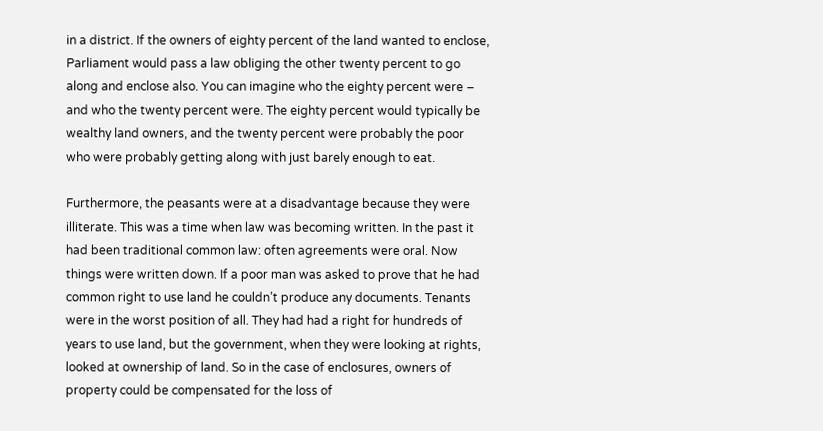in a district. If the owners of eighty percent of the land wanted to enclose, Parliament would pass a law obliging the other twenty percent to go along and enclose also. You can imagine who the eighty percent were – and who the twenty percent were. The eighty percent would typically be wealthy land owners, and the twenty percent were probably the poor who were probably getting along with just barely enough to eat.

Furthermore, the peasants were at a disadvantage because they were illiterate. This was a time when law was becoming written. In the past it had been traditional common law: often agreements were oral. Now things were written down. If a poor man was asked to prove that he had common right to use land he couldn’t produce any documents. Tenants were in the worst position of all. They had had a right for hundreds of years to use land, but the government, when they were looking at rights, looked at ownership of land. So in the case of enclosures, owners of property could be compensated for the loss of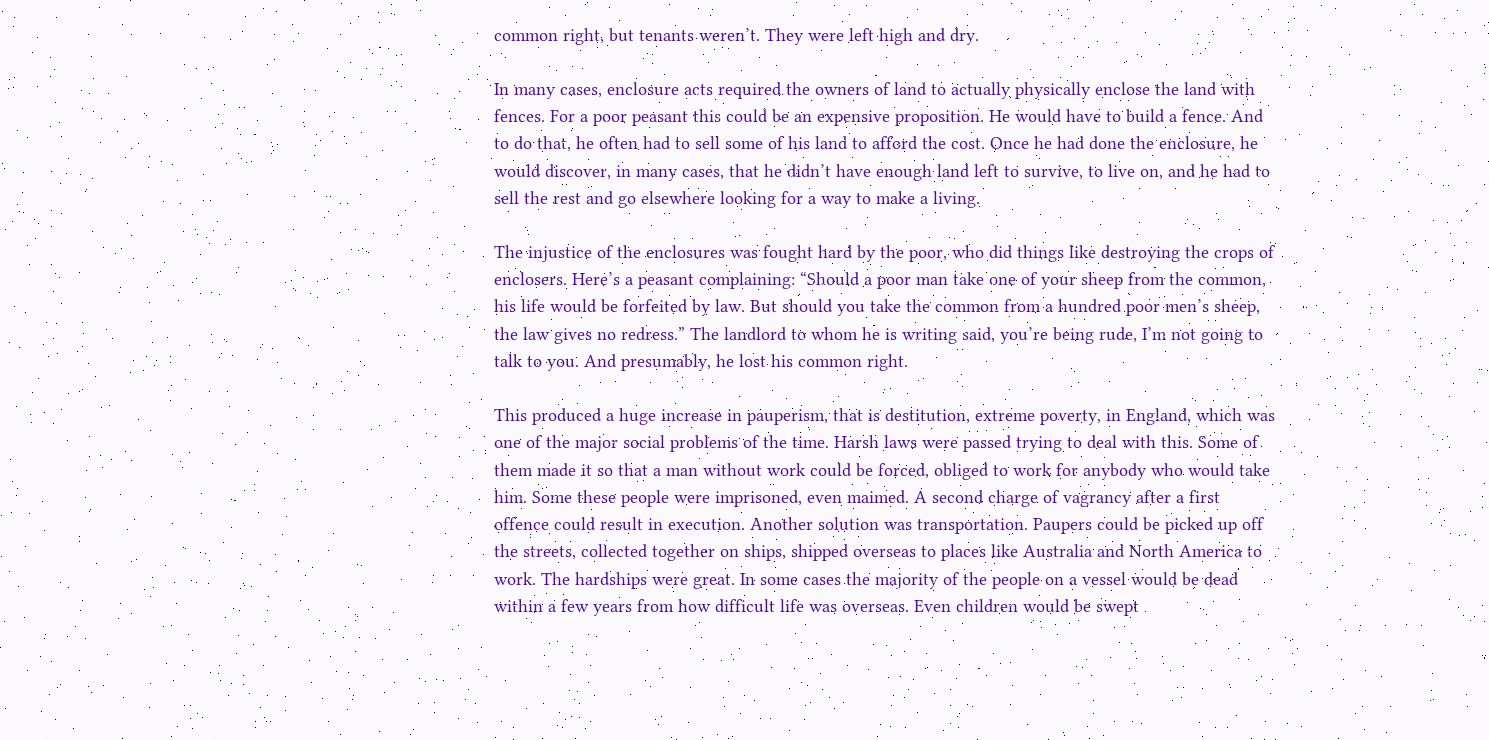common right, but tenants weren’t. They were left high and dry.

In many cases, enclosure acts required the owners of land to actually physically enclose the land with fences. For a poor peasant this could be an expensive proposition. He would have to build a fence. And to do that, he often had to sell some of his land to afford the cost. Once he had done the enclosure, he would discover, in many cases, that he didn’t have enough land left to survive, to live on, and he had to sell the rest and go elsewhere looking for a way to make a living.

The injustice of the enclosures was fought hard by the poor, who did things like destroying the crops of enclosers. Here’s a peasant complaining: “Should a poor man take one of your sheep from the common, his life would be forfeited by law. But should you take the common from a hundred poor men’s sheep, the law gives no redress.” The landlord to whom he is writing said, you’re being rude, I’m not going to talk to you. And presumably, he lost his common right.

This produced a huge increase in pauperism, that is destitution, extreme poverty, in England, which was one of the major social problems of the time. Harsh laws were passed trying to deal with this. Some of them made it so that a man without work could be forced, obliged to work for anybody who would take him. Some these people were imprisoned, even maimed. A second charge of vagrancy after a first offence could result in execution. Another solution was transportation. Paupers could be picked up off the streets, collected together on ships, shipped overseas to places like Australia and North America to work. The hardships were great. In some cases the majority of the people on a vessel would be dead within a few years from how difficult life was overseas. Even children would be swept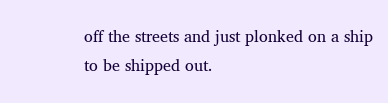off the streets and just plonked on a ship to be shipped out.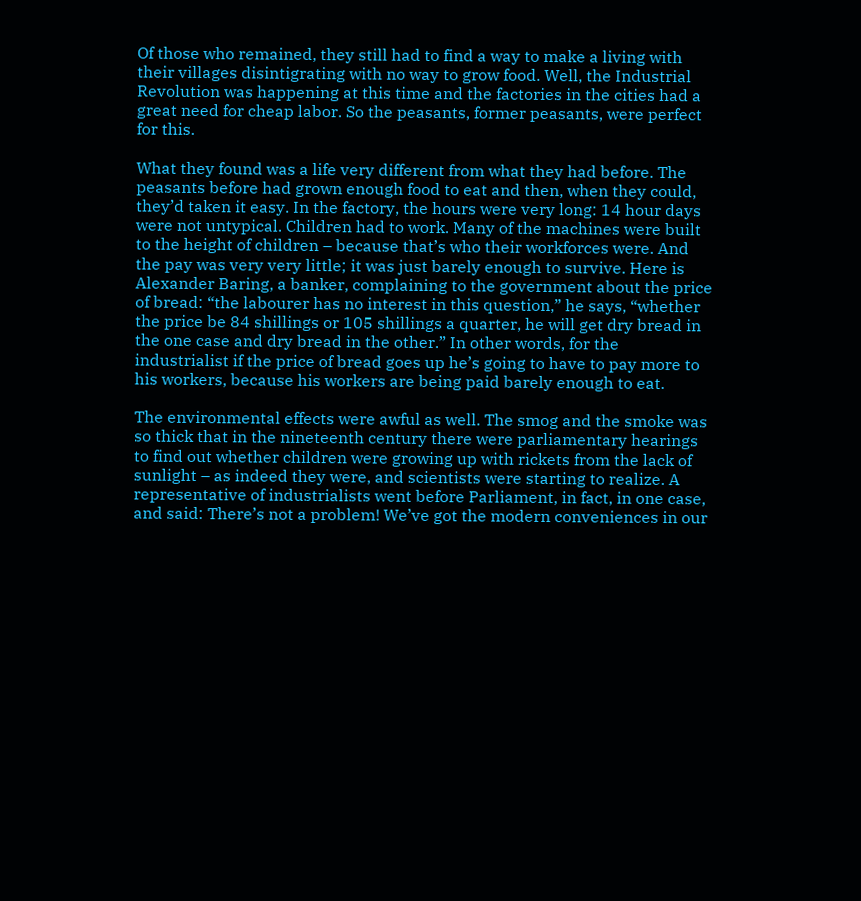Of those who remained, they still had to find a way to make a living with their villages disintigrating with no way to grow food. Well, the Industrial Revolution was happening at this time and the factories in the cities had a great need for cheap labor. So the peasants, former peasants, were perfect for this.

What they found was a life very different from what they had before. The peasants before had grown enough food to eat and then, when they could, they’d taken it easy. In the factory, the hours were very long: 14 hour days were not untypical. Children had to work. Many of the machines were built to the height of children – because that’s who their workforces were. And the pay was very very little; it was just barely enough to survive. Here is Alexander Baring, a banker, complaining to the government about the price of bread: “the labourer has no interest in this question,” he says, “whether the price be 84 shillings or 105 shillings a quarter, he will get dry bread in the one case and dry bread in the other.” In other words, for the industrialist if the price of bread goes up he’s going to have to pay more to his workers, because his workers are being paid barely enough to eat.

The environmental effects were awful as well. The smog and the smoke was so thick that in the nineteenth century there were parliamentary hearings to find out whether children were growing up with rickets from the lack of sunlight – as indeed they were, and scientists were starting to realize. A representative of industrialists went before Parliament, in fact, in one case, and said: There’s not a problem! We’ve got the modern conveniences in our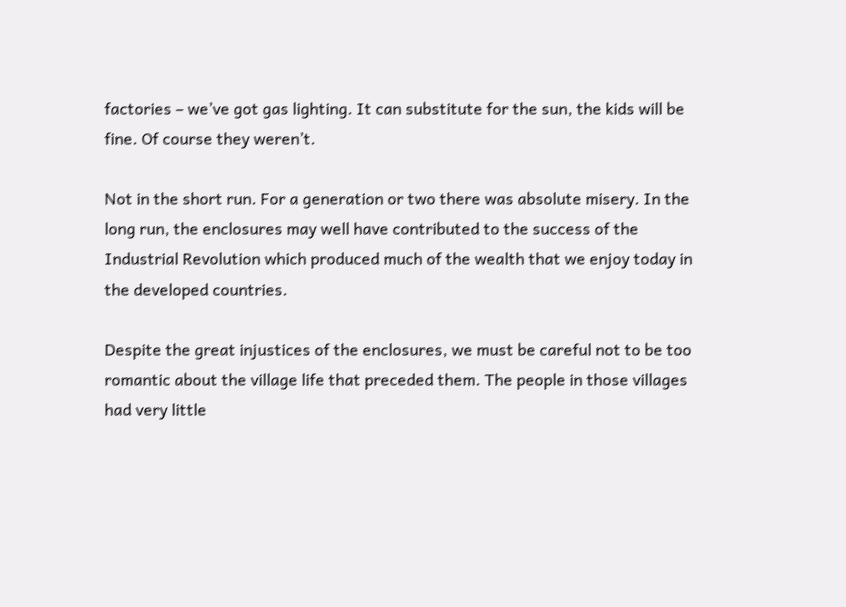factories – we’ve got gas lighting. It can substitute for the sun, the kids will be fine. Of course they weren’t.

Not in the short run. For a generation or two there was absolute misery. In the long run, the enclosures may well have contributed to the success of the Industrial Revolution which produced much of the wealth that we enjoy today in the developed countries.

Despite the great injustices of the enclosures, we must be careful not to be too romantic about the village life that preceded them. The people in those villages had very little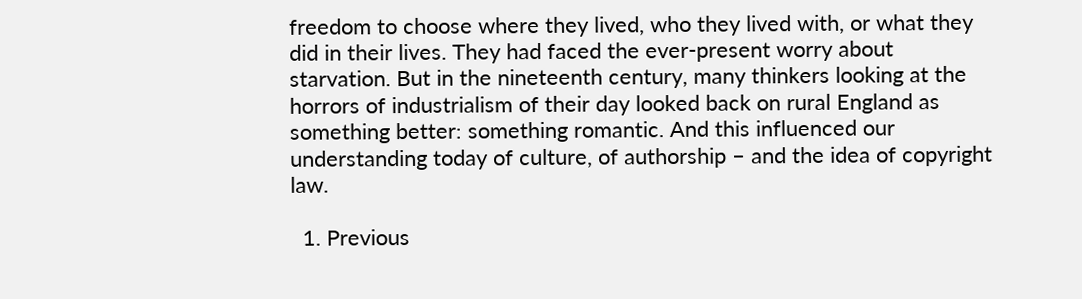freedom to choose where they lived, who they lived with, or what they did in their lives. They had faced the ever-present worry about starvation. But in the nineteenth century, many thinkers looking at the horrors of industrialism of their day looked back on rural England as something better: something romantic. And this influenced our understanding today of culture, of authorship – and the idea of copyright law.

  1. Previous